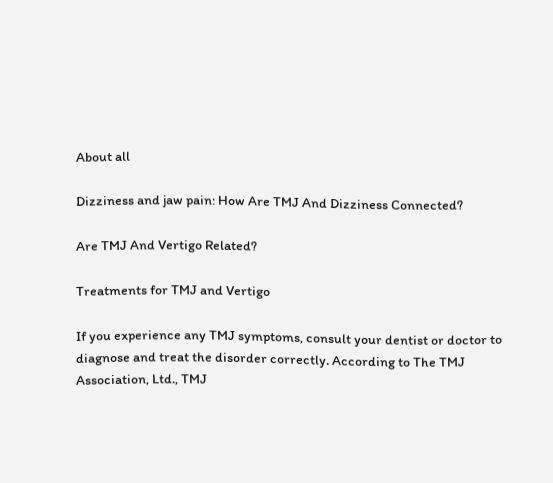About all

Dizziness and jaw pain: How Are TMJ And Dizziness Connected?

Are TMJ And Vertigo Related?

Treatments for TMJ and Vertigo

If you experience any TMJ symptoms, consult your dentist or doctor to diagnose and treat the disorder correctly. According to The TMJ Association, Ltd., TMJ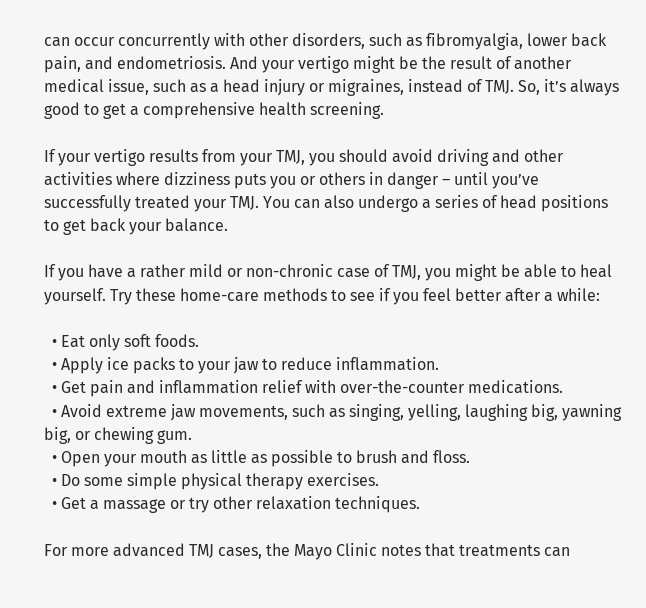can occur concurrently with other disorders, such as fibromyalgia, lower back pain, and endometriosis. And your vertigo might be the result of another medical issue, such as a head injury or migraines, instead of TMJ. So, it’s always good to get a comprehensive health screening.

If your vertigo results from your TMJ, you should avoid driving and other activities where dizziness puts you or others in danger – until you’ve successfully treated your TMJ. You can also undergo a series of head positions to get back your balance.

If you have a rather mild or non-chronic case of TMJ, you might be able to heal yourself. Try these home-care methods to see if you feel better after a while:

  • Eat only soft foods.
  • Apply ice packs to your jaw to reduce inflammation.
  • Get pain and inflammation relief with over-the-counter medications.
  • Avoid extreme jaw movements, such as singing, yelling, laughing big, yawning big, or chewing gum.
  • Open your mouth as little as possible to brush and floss.
  • Do some simple physical therapy exercises.
  • Get a massage or try other relaxation techniques.

For more advanced TMJ cases, the Mayo Clinic notes that treatments can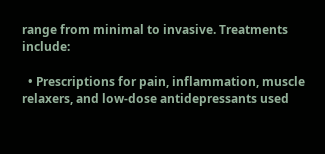range from minimal to invasive. Treatments include:

  • Prescriptions for pain, inflammation, muscle relaxers, and low-dose antidepressants used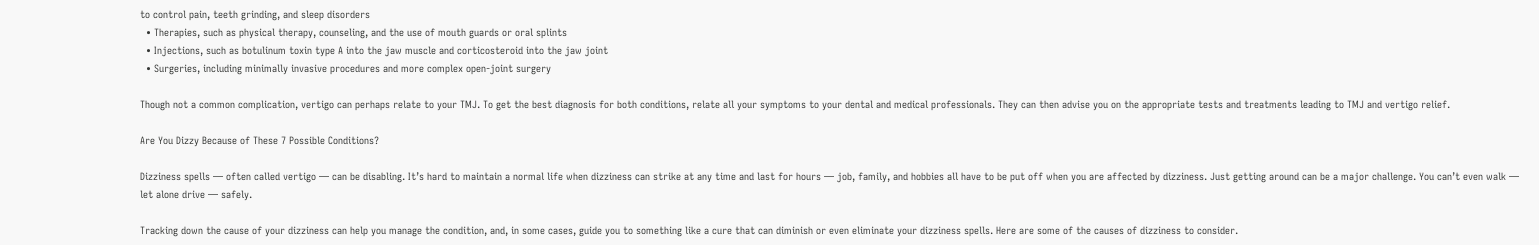to control pain, teeth grinding, and sleep disorders
  • Therapies, such as physical therapy, counseling, and the use of mouth guards or oral splints
  • Injections, such as botulinum toxin type A into the jaw muscle and corticosteroid into the jaw joint
  • Surgeries, including minimally invasive procedures and more complex open-joint surgery

Though not a common complication, vertigo can perhaps relate to your TMJ. To get the best diagnosis for both conditions, relate all your symptoms to your dental and medical professionals. They can then advise you on the appropriate tests and treatments leading to TMJ and vertigo relief.

Are You Dizzy Because of These 7 Possible Conditions?

Dizziness spells — often called vertigo — can be disabling. It’s hard to maintain a normal life when dizziness can strike at any time and last for hours — job, family, and hobbies all have to be put off when you are affected by dizziness. Just getting around can be a major challenge. You can’t even walk — let alone drive — safely.

Tracking down the cause of your dizziness can help you manage the condition, and, in some cases, guide you to something like a cure that can diminish or even eliminate your dizziness spells. Here are some of the causes of dizziness to consider.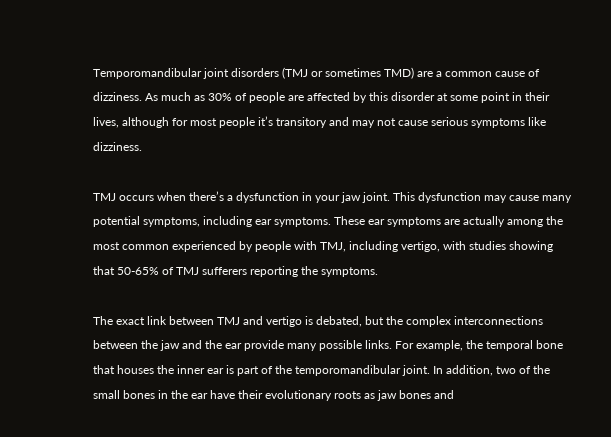Temporomandibular joint disorders (TMJ or sometimes TMD) are a common cause of dizziness. As much as 30% of people are affected by this disorder at some point in their lives, although for most people it’s transitory and may not cause serious symptoms like dizziness.

TMJ occurs when there’s a dysfunction in your jaw joint. This dysfunction may cause many potential symptoms, including ear symptoms. These ear symptoms are actually among the most common experienced by people with TMJ, including vertigo, with studies showing that 50-65% of TMJ sufferers reporting the symptoms.

The exact link between TMJ and vertigo is debated, but the complex interconnections between the jaw and the ear provide many possible links. For example, the temporal bone that houses the inner ear is part of the temporomandibular joint. In addition, two of the small bones in the ear have their evolutionary roots as jaw bones and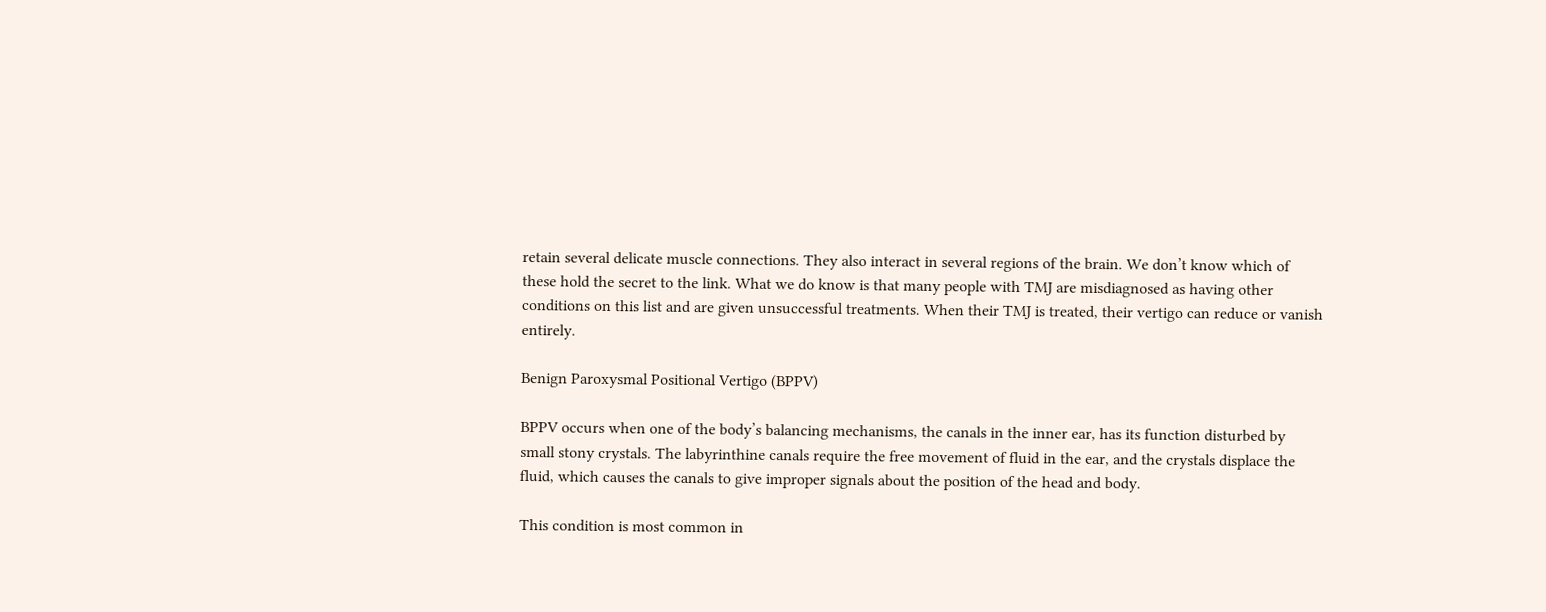retain several delicate muscle connections. They also interact in several regions of the brain. We don’t know which of these hold the secret to the link. What we do know is that many people with TMJ are misdiagnosed as having other conditions on this list and are given unsuccessful treatments. When their TMJ is treated, their vertigo can reduce or vanish entirely.

Benign Paroxysmal Positional Vertigo (BPPV)

BPPV occurs when one of the body’s balancing mechanisms, the canals in the inner ear, has its function disturbed by small stony crystals. The labyrinthine canals require the free movement of fluid in the ear, and the crystals displace the fluid, which causes the canals to give improper signals about the position of the head and body.

This condition is most common in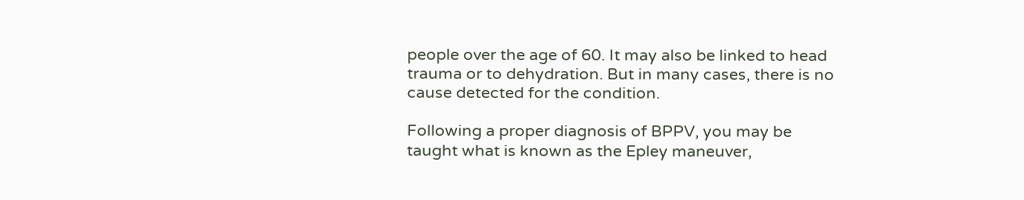people over the age of 60. It may also be linked to head trauma or to dehydration. But in many cases, there is no cause detected for the condition.

Following a proper diagnosis of BPPV, you may be taught what is known as the Epley maneuver,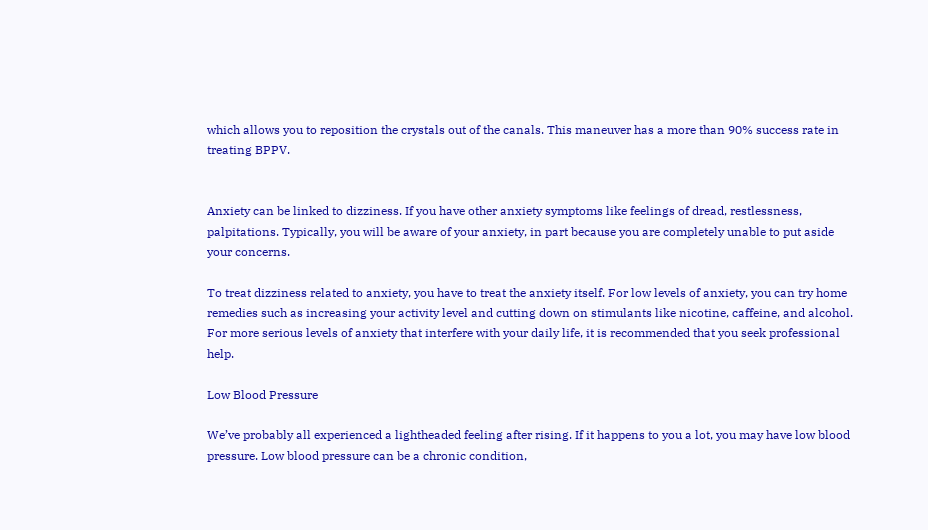which allows you to reposition the crystals out of the canals. This maneuver has a more than 90% success rate in treating BPPV.


Anxiety can be linked to dizziness. If you have other anxiety symptoms like feelings of dread, restlessness, palpitations. Typically, you will be aware of your anxiety, in part because you are completely unable to put aside your concerns.

To treat dizziness related to anxiety, you have to treat the anxiety itself. For low levels of anxiety, you can try home remedies such as increasing your activity level and cutting down on stimulants like nicotine, caffeine, and alcohol. For more serious levels of anxiety that interfere with your daily life, it is recommended that you seek professional help.

Low Blood Pressure

We’ve probably all experienced a lightheaded feeling after rising. If it happens to you a lot, you may have low blood pressure. Low blood pressure can be a chronic condition,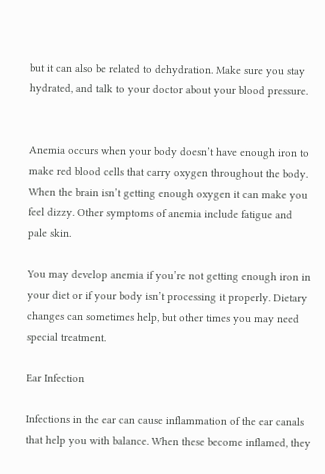but it can also be related to dehydration. Make sure you stay hydrated, and talk to your doctor about your blood pressure.


Anemia occurs when your body doesn’t have enough iron to make red blood cells that carry oxygen throughout the body. When the brain isn’t getting enough oxygen it can make you feel dizzy. Other symptoms of anemia include fatigue and pale skin.

You may develop anemia if you’re not getting enough iron in your diet or if your body isn’t processing it properly. Dietary changes can sometimes help, but other times you may need special treatment.

Ear Infection

Infections in the ear can cause inflammation of the ear canals that help you with balance. When these become inflamed, they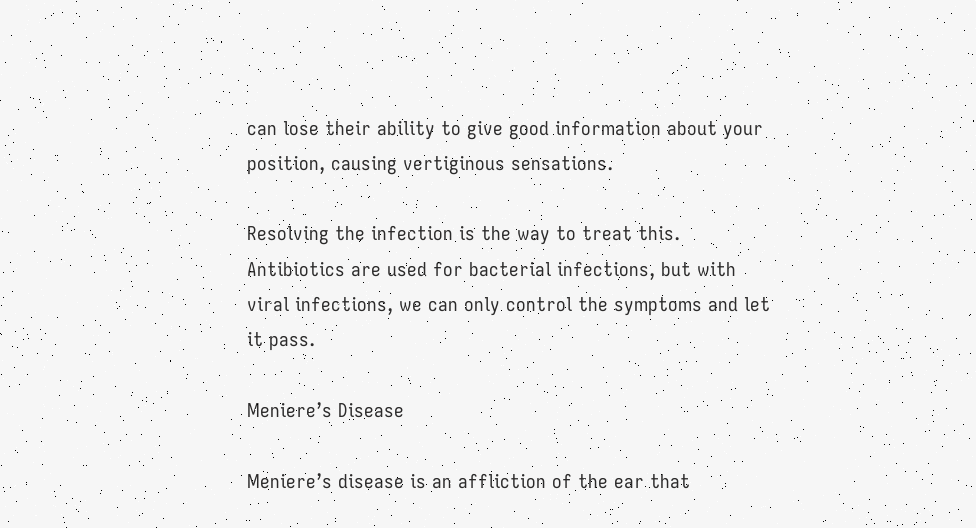can lose their ability to give good information about your position, causing vertiginous sensations.

Resolving the infection is the way to treat this. Antibiotics are used for bacterial infections, but with viral infections, we can only control the symptoms and let it pass.

Meniere’s Disease

Meniere’s disease is an affliction of the ear that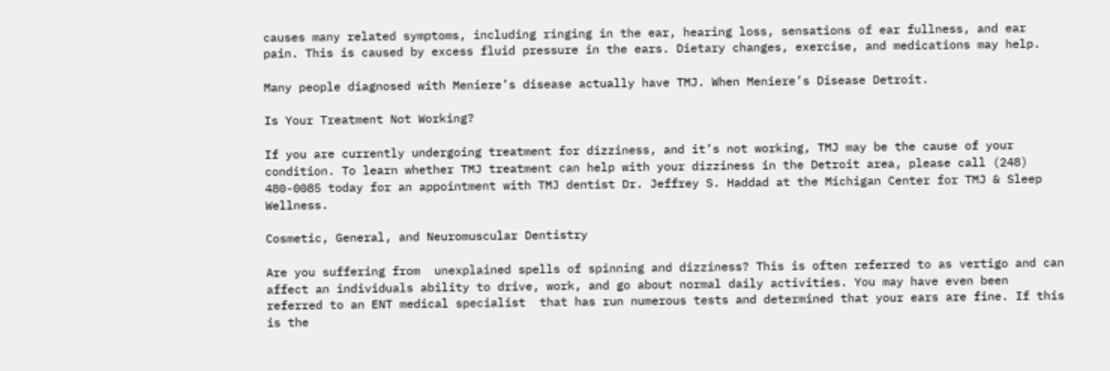causes many related symptoms, including ringing in the ear, hearing loss, sensations of ear fullness, and ear pain. This is caused by excess fluid pressure in the ears. Dietary changes, exercise, and medications may help.

Many people diagnosed with Meniere’s disease actually have TMJ. When Meniere’s Disease Detroit.

Is Your Treatment Not Working?

If you are currently undergoing treatment for dizziness, and it’s not working, TMJ may be the cause of your condition. To learn whether TMJ treatment can help with your dizziness in the Detroit area, please call (248) 480-0085 today for an appointment with TMJ dentist Dr. Jeffrey S. Haddad at the Michigan Center for TMJ & Sleep Wellness.

Cosmetic, General, and Neuromuscular Dentistry

Are you suffering from  unexplained spells of spinning and dizziness? This is often referred to as vertigo and can affect an individuals ability to drive, work, and go about normal daily activities. You may have even been referred to an ENT medical specialist  that has run numerous tests and determined that your ears are fine. If this is the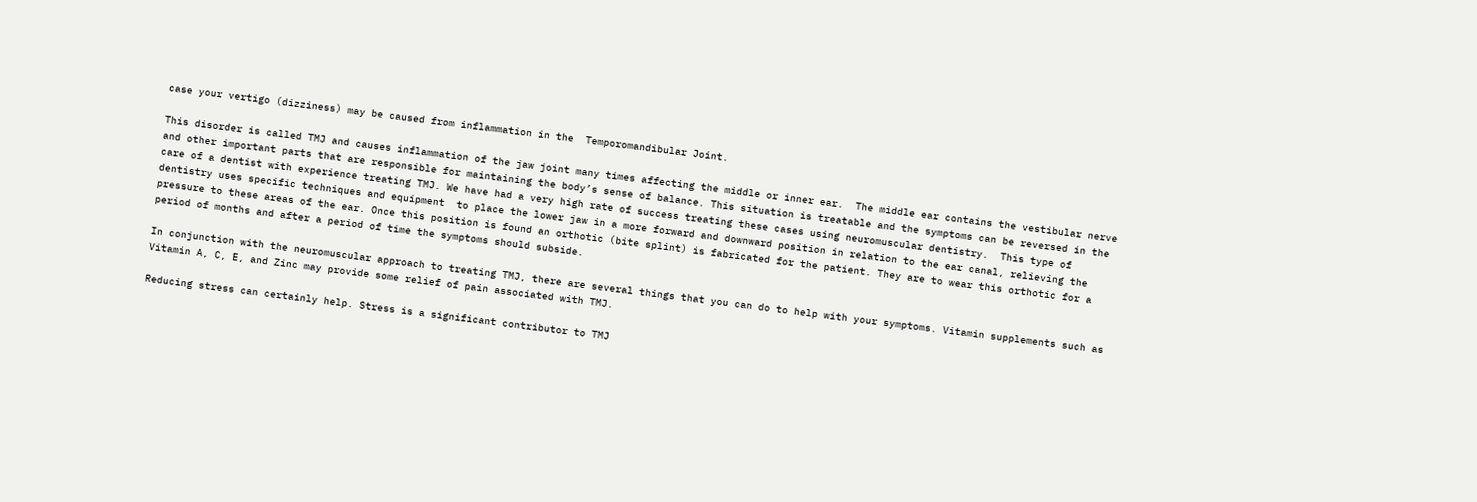case your vertigo (dizziness) may be caused from inflammation in the  Temporomandibular Joint.

This disorder is called TMJ and causes inflammation of the jaw joint many times affecting the middle or inner ear.  The middle ear contains the vestibular nerve and other important parts that are responsible for maintaining the body’s sense of balance. This situation is treatable and the symptoms can be reversed in the care of a dentist with experience treating TMJ. We have had a very high rate of success treating these cases using neuromuscular dentistry.  This type of dentistry uses specific techniques and equipment  to place the lower jaw in a more forward and downward position in relation to the ear canal, relieving the pressure to these areas of the ear. Once this position is found an orthotic (bite splint) is fabricated for the patient. They are to wear this orthotic for a period of months and after a period of time the symptoms should subside.

In conjunction with the neuromuscular approach to treating TMJ, there are several things that you can do to help with your symptoms. Vitamin supplements such as Vitamin A, C, E, and Zinc may provide some relief of pain associated with TMJ.

Reducing stress can certainly help. Stress is a significant contributor to TMJ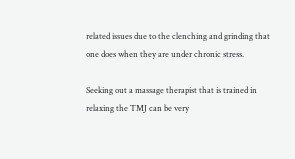related issues due to the clenching and grinding that one does when they are under chronic stress.

Seeking out a massage therapist that is trained in relaxing the TMJ can be very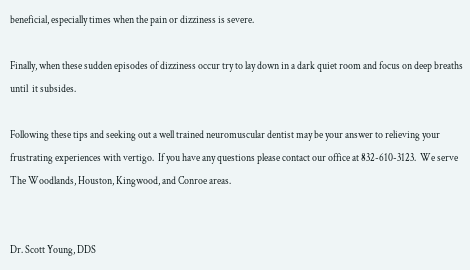beneficial, especially times when the pain or dizziness is severe.

Finally, when these sudden episodes of dizziness occur try to lay down in a dark quiet room and focus on deep breaths until  it subsides.

Following these tips and seeking out a well trained neuromuscular dentist may be your answer to relieving your frustrating experiences with vertigo.  If you have any questions please contact our office at 832-610-3123.  We serve The Woodlands, Houston, Kingwood, and Conroe areas.


Dr. Scott Young, DDS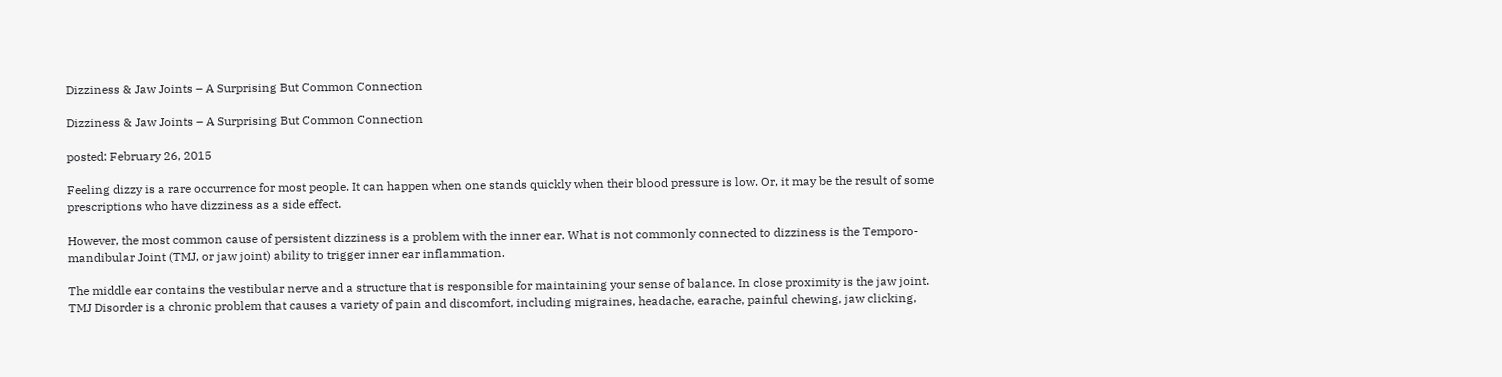Dizziness & Jaw Joints – A Surprising But Common Connection

Dizziness & Jaw Joints – A Surprising But Common Connection

posted: February 26, 2015

Feeling dizzy is a rare occurrence for most people. It can happen when one stands quickly when their blood pressure is low. Or, it may be the result of some prescriptions who have dizziness as a side effect.

However, the most common cause of persistent dizziness is a problem with the inner ear. What is not commonly connected to dizziness is the Temporo-mandibular Joint (TMJ, or jaw joint) ability to trigger inner ear inflammation.

The middle ear contains the vestibular nerve and a structure that is responsible for maintaining your sense of balance. In close proximity is the jaw joint. TMJ Disorder is a chronic problem that causes a variety of pain and discomfort, including migraines, headache, earache, painful chewing, jaw clicking,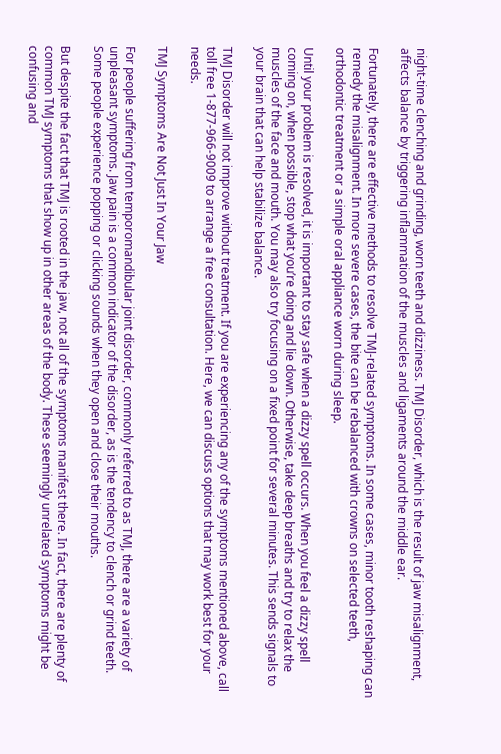night-time clenching and grinding, worn teeth and dizziness. TMJ Disorder, which is the result of jaw misalignment, affects balance by triggering inflammation of the muscles and ligaments around the middle ear.

Fortunately, there are effective methods to resolve TMJ-related symptoms. In some cases, minor tooth reshaping can remedy the misalignment. In more severe cases, the bite can be rebalanced with crowns on selected teeth, orthodontic treatment or a simple oral appliance worn during sleep.

Until your problem is resolved, it is important to stay safe when a dizzy spell occurs. When you feel a dizzy spell coming on, when possible, stop what you’re doing and lie down. Otherwise, take deep breaths and try to relax the muscles of the face and mouth. You may also try focusing on a fixed point for several minutes. This sends signals to your brain that can help stabilize balance.

TMJ Disorder will not improve without treatment. If you are experiencing any of the symptoms mentioned above, call toll free 1-877-966-9009 to arrange a free consultation. Here, we can discuss options that may work best for your needs.

TMJ Symptoms Are Not Just In Your Jaw

For people suffering from temporomandibular joint disorder, commonly referred to as TMJ, there are a variety of unpleasant symptoms. Jaw pain is a common indicator of the disorder, as is the tendency to clench or grind teeth. Some people experience popping or clicking sounds when they open and close their mouths.

But despite the fact that TMJ is rooted in the jaw, not all of the symptoms manifest there. In fact, there are plenty of common TMJ symptoms that show up in other areas of the body. These seemingly unrelated symptoms might be confusing and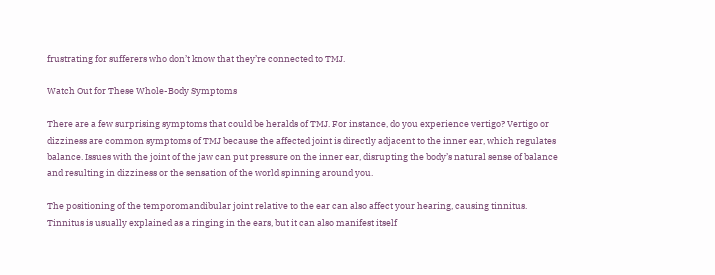frustrating for sufferers who don’t know that they’re connected to TMJ.

Watch Out for These Whole-Body Symptoms

There are a few surprising symptoms that could be heralds of TMJ. For instance, do you experience vertigo? Vertigo or dizziness are common symptoms of TMJ because the affected joint is directly adjacent to the inner ear, which regulates balance. Issues with the joint of the jaw can put pressure on the inner ear, disrupting the body’s natural sense of balance and resulting in dizziness or the sensation of the world spinning around you.

The positioning of the temporomandibular joint relative to the ear can also affect your hearing, causing tinnitus. Tinnitus is usually explained as a ringing in the ears, but it can also manifest itself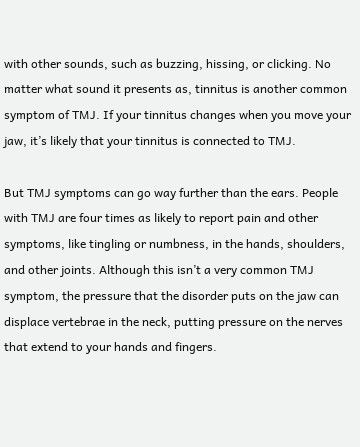with other sounds, such as buzzing, hissing, or clicking. No matter what sound it presents as, tinnitus is another common symptom of TMJ. If your tinnitus changes when you move your jaw, it’s likely that your tinnitus is connected to TMJ.

But TMJ symptoms can go way further than the ears. People with TMJ are four times as likely to report pain and other symptoms, like tingling or numbness, in the hands, shoulders, and other joints. Although this isn’t a very common TMJ symptom, the pressure that the disorder puts on the jaw can displace vertebrae in the neck, putting pressure on the nerves that extend to your hands and fingers.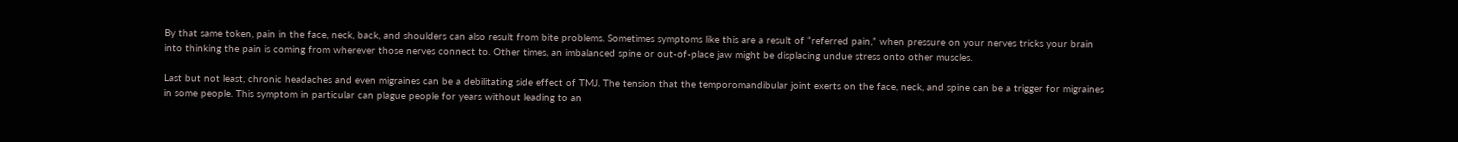By that same token, pain in the face, neck, back, and shoulders can also result from bite problems. Sometimes symptoms like this are a result of “referred pain,” when pressure on your nerves tricks your brain into thinking the pain is coming from wherever those nerves connect to. Other times, an imbalanced spine or out-of-place jaw might be displacing undue stress onto other muscles.

Last but not least, chronic headaches and even migraines can be a debilitating side effect of TMJ. The tension that the temporomandibular joint exerts on the face, neck, and spine can be a trigger for migraines in some people. This symptom in particular can plague people for years without leading to an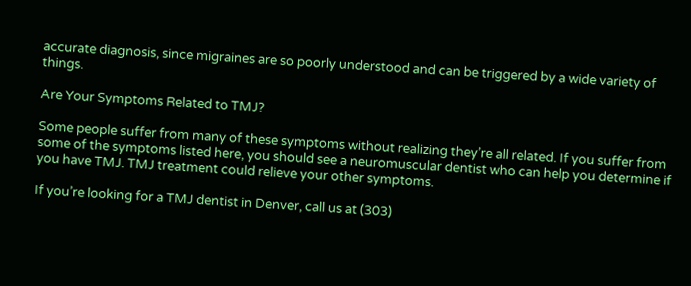accurate diagnosis, since migraines are so poorly understood and can be triggered by a wide variety of things.

Are Your Symptoms Related to TMJ?

Some people suffer from many of these symptoms without realizing they’re all related. If you suffer from some of the symptoms listed here, you should see a neuromuscular dentist who can help you determine if you have TMJ. TMJ treatment could relieve your other symptoms.

If you’re looking for a TMJ dentist in Denver, call us at (303)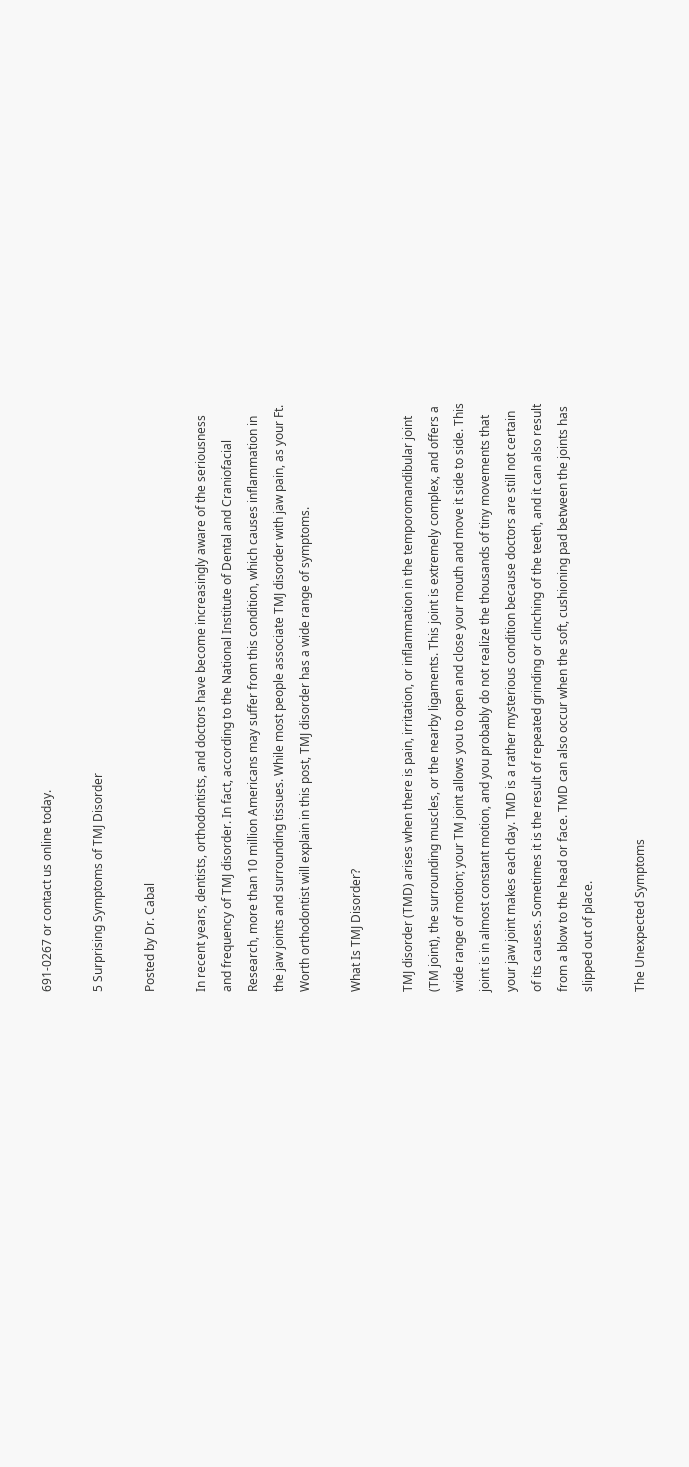691-0267 or contact us online today.

5 Surprising Symptoms of TMJ Disorder

Posted by Dr. Cabal

In recent years, dentists, orthodontists, and doctors have become increasingly aware of the seriousness and frequency of TMJ disorder. In fact, according to the National Institute of Dental and Craniofacial Research, more than 10 million Americans may suffer from this condition, which causes inflammation in the jaw joints and surrounding tissues. While most people associate TMJ disorder with jaw pain, as your Ft. Worth orthodontist will explain in this post, TMJ disorder has a wide range of symptoms.

What Is TMJ Disorder?

TMJ disorder (TMD) arises when there is pain, irritation, or inflammation in the temporomandibular joint (TM joint), the surrounding muscles, or the nearby ligaments. This joint is extremely complex, and offers a wide range of motion; your TM joint allows you to open and close your mouth and move it side to side. This joint is in almost constant motion, and you probably do not realize the thousands of tiny movements that your jaw joint makes each day. TMD is a rather mysterious condition because doctors are still not certain of its causes. Sometimes it is the result of repeated grinding or clinching of the teeth, and it can also result from a blow to the head or face. TMD can also occur when the soft, cushioning pad between the joints has slipped out of place.

The Unexpected Symptoms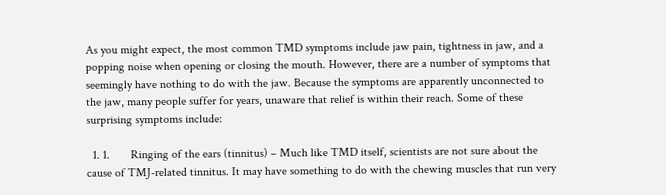As you might expect, the most common TMD symptoms include jaw pain, tightness in jaw, and a popping noise when opening or closing the mouth. However, there are a number of symptoms that seemingly have nothing to do with the jaw. Because the symptoms are apparently unconnected to the jaw, many people suffer for years, unaware that relief is within their reach. Some of these surprising symptoms include:

  1. 1.       Ringing of the ears (tinnitus) – Much like TMD itself, scientists are not sure about the cause of TMJ-related tinnitus. It may have something to do with the chewing muscles that run very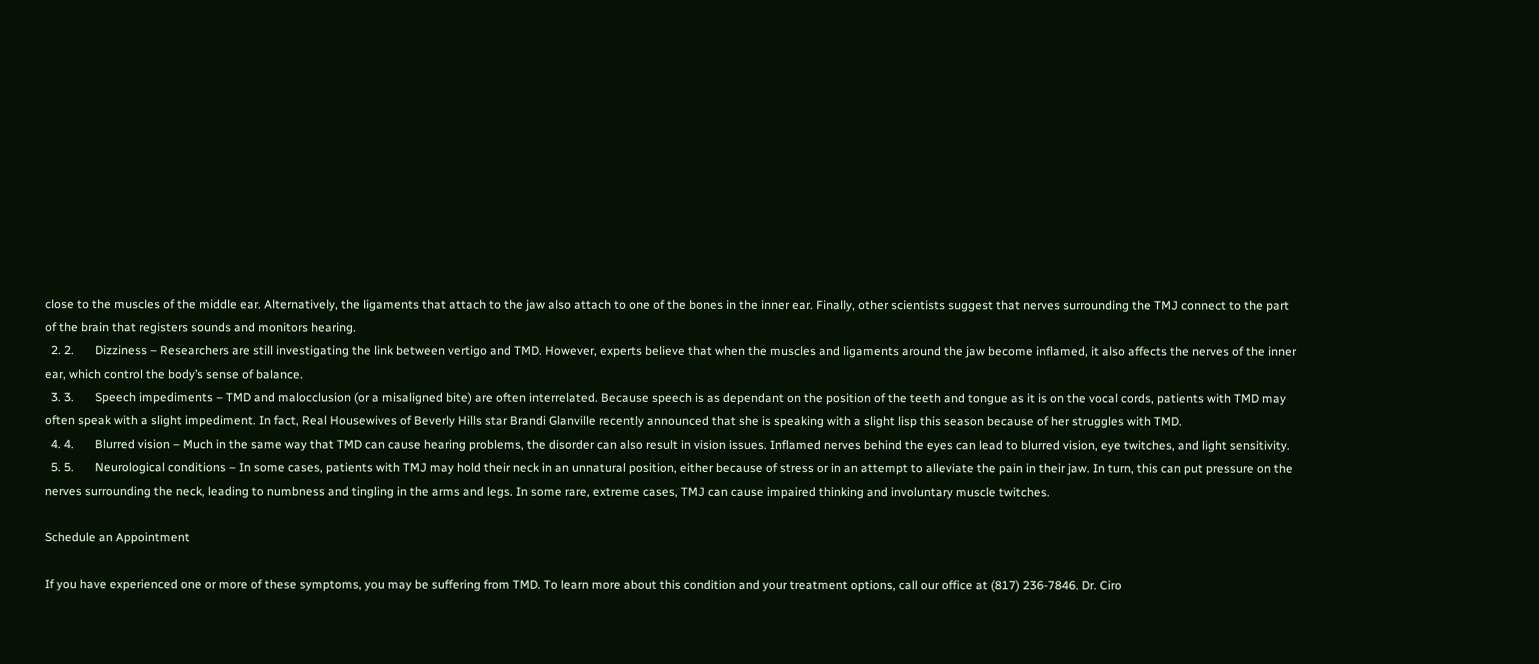close to the muscles of the middle ear. Alternatively, the ligaments that attach to the jaw also attach to one of the bones in the inner ear. Finally, other scientists suggest that nerves surrounding the TMJ connect to the part of the brain that registers sounds and monitors hearing.
  2. 2.       Dizziness – Researchers are still investigating the link between vertigo and TMD. However, experts believe that when the muscles and ligaments around the jaw become inflamed, it also affects the nerves of the inner ear, which control the body’s sense of balance.
  3. 3.       Speech impediments – TMD and malocclusion (or a misaligned bite) are often interrelated. Because speech is as dependant on the position of the teeth and tongue as it is on the vocal cords, patients with TMD may often speak with a slight impediment. In fact, Real Housewives of Beverly Hills star Brandi Glanville recently announced that she is speaking with a slight lisp this season because of her struggles with TMD.
  4. 4.       Blurred vision – Much in the same way that TMD can cause hearing problems, the disorder can also result in vision issues. Inflamed nerves behind the eyes can lead to blurred vision, eye twitches, and light sensitivity.
  5. 5.       Neurological conditions – In some cases, patients with TMJ may hold their neck in an unnatural position, either because of stress or in an attempt to alleviate the pain in their jaw. In turn, this can put pressure on the nerves surrounding the neck, leading to numbness and tingling in the arms and legs. In some rare, extreme cases, TMJ can cause impaired thinking and involuntary muscle twitches.

Schedule an Appointment

If you have experienced one or more of these symptoms, you may be suffering from TMD. To learn more about this condition and your treatment options, call our office at (817) 236-7846. Dr. Ciro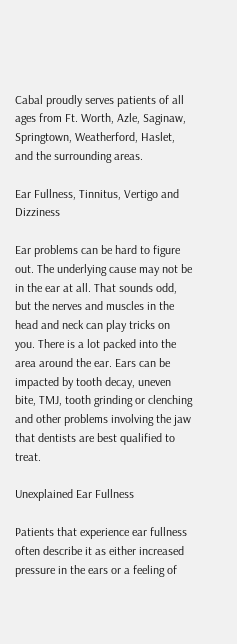Cabal proudly serves patients of all ages from Ft. Worth, Azle, Saginaw, Springtown, Weatherford, Haslet, and the surrounding areas.

Ear Fullness, Tinnitus, Vertigo and Dizziness

Ear problems can be hard to figure out. The underlying cause may not be in the ear at all. That sounds odd, but the nerves and muscles in the head and neck can play tricks on you. There is a lot packed into the area around the ear. Ears can be impacted by tooth decay, uneven bite, TMJ, tooth grinding or clenching and other problems involving the jaw that dentists are best qualified to treat.

Unexplained Ear Fullness

Patients that experience ear fullness often describe it as either increased pressure in the ears or a feeling of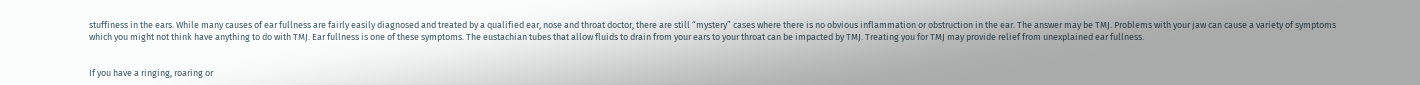stuffiness in the ears. While many causes of ear fullness are fairly easily diagnosed and treated by a qualified ear, nose and throat doctor, there are still “mystery” cases where there is no obvious inflammation or obstruction in the ear. The answer may be TMJ. Problems with your jaw can cause a variety of symptoms which you might not think have anything to do with TMJ. Ear fullness is one of these symptoms. The eustachian tubes that allow fluids to drain from your ears to your throat can be impacted by TMJ. Treating you for TMJ may provide relief from unexplained ear fullness.


If you have a ringing, roaring or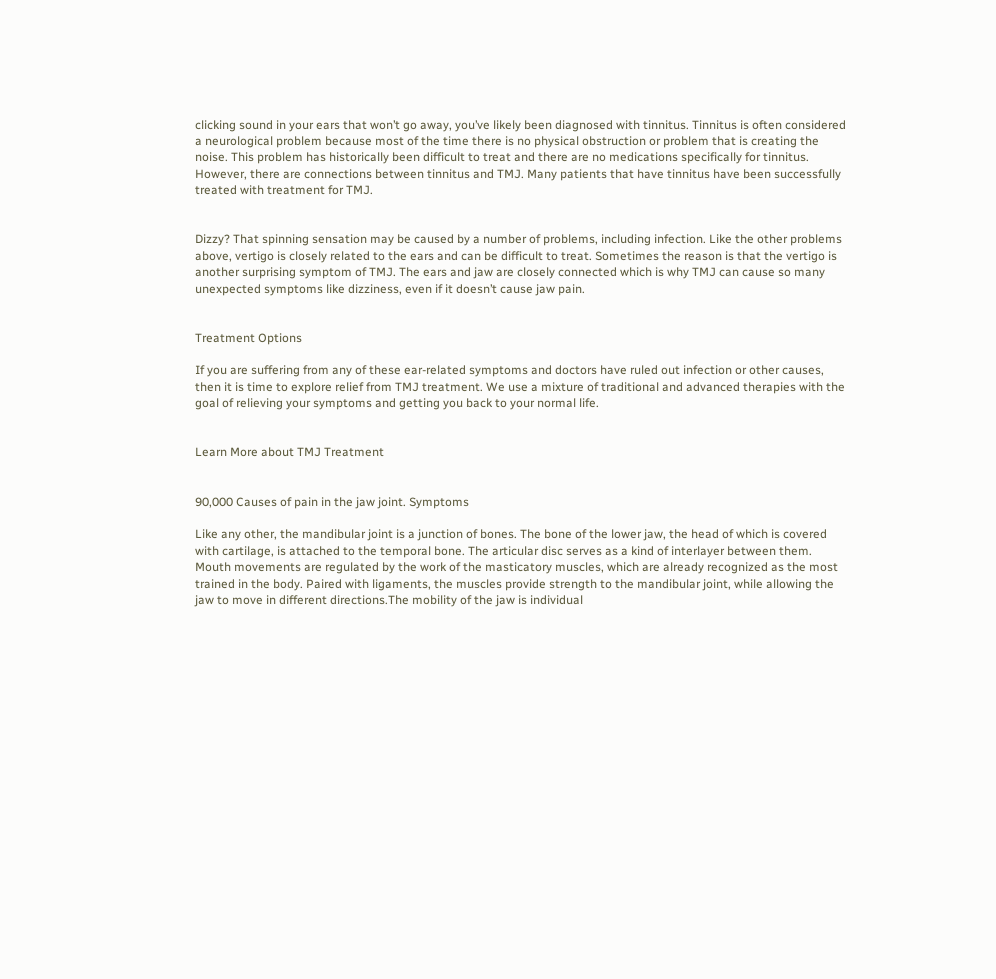clicking sound in your ears that won’t go away, you’ve likely been diagnosed with tinnitus. Tinnitus is often considered a neurological problem because most of the time there is no physical obstruction or problem that is creating the noise. This problem has historically been difficult to treat and there are no medications specifically for tinnitus. However, there are connections between tinnitus and TMJ. Many patients that have tinnitus have been successfully treated with treatment for TMJ.


Dizzy? That spinning sensation may be caused by a number of problems, including infection. Like the other problems above, vertigo is closely related to the ears and can be difficult to treat. Sometimes the reason is that the vertigo is another surprising symptom of TMJ. The ears and jaw are closely connected which is why TMJ can cause so many unexpected symptoms like dizziness, even if it doesn’t cause jaw pain.


Treatment Options

If you are suffering from any of these ear-related symptoms and doctors have ruled out infection or other causes, then it is time to explore relief from TMJ treatment. We use a mixture of traditional and advanced therapies with the goal of relieving your symptoms and getting you back to your normal life.


Learn More about TMJ Treatment


90,000 Causes of pain in the jaw joint. Symptoms

Like any other, the mandibular joint is a junction of bones. The bone of the lower jaw, the head of which is covered with cartilage, is attached to the temporal bone. The articular disc serves as a kind of interlayer between them. Mouth movements are regulated by the work of the masticatory muscles, which are already recognized as the most trained in the body. Paired with ligaments, the muscles provide strength to the mandibular joint, while allowing the jaw to move in different directions.The mobility of the jaw is individual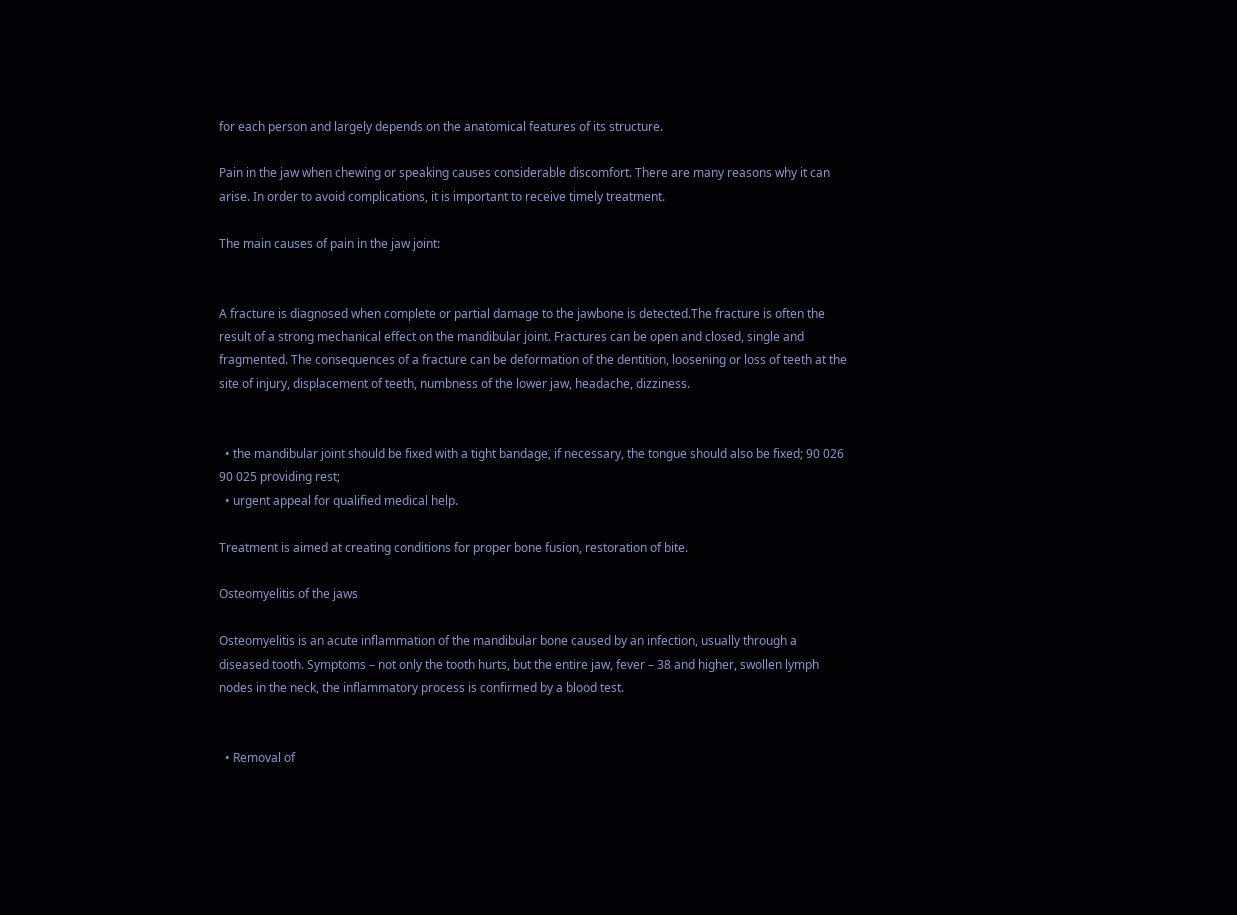for each person and largely depends on the anatomical features of its structure.

Pain in the jaw when chewing or speaking causes considerable discomfort. There are many reasons why it can arise. In order to avoid complications, it is important to receive timely treatment.

The main causes of pain in the jaw joint:


A fracture is diagnosed when complete or partial damage to the jawbone is detected.The fracture is often the result of a strong mechanical effect on the mandibular joint. Fractures can be open and closed, single and fragmented. The consequences of a fracture can be deformation of the dentition, loosening or loss of teeth at the site of injury, displacement of teeth, numbness of the lower jaw, headache, dizziness.


  • the mandibular joint should be fixed with a tight bandage, if necessary, the tongue should also be fixed; 90 026 90 025 providing rest;
  • urgent appeal for qualified medical help.

Treatment is aimed at creating conditions for proper bone fusion, restoration of bite.

Osteomyelitis of the jaws

Osteomyelitis is an acute inflammation of the mandibular bone caused by an infection, usually through a diseased tooth. Symptoms – not only the tooth hurts, but the entire jaw, fever – 38 and higher, swollen lymph nodes in the neck, the inflammatory process is confirmed by a blood test.


  • Removal of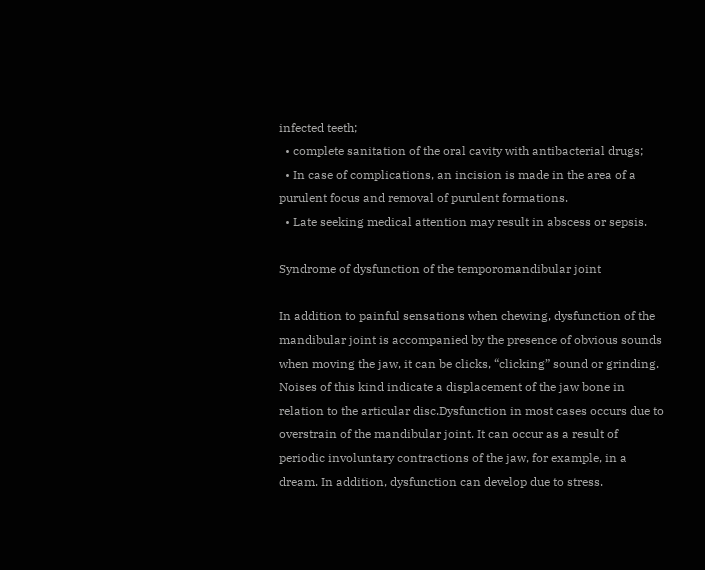infected teeth;
  • complete sanitation of the oral cavity with antibacterial drugs;
  • In case of complications, an incision is made in the area of a purulent focus and removal of purulent formations.
  • Late seeking medical attention may result in abscess or sepsis.

Syndrome of dysfunction of the temporomandibular joint

In addition to painful sensations when chewing, dysfunction of the mandibular joint is accompanied by the presence of obvious sounds when moving the jaw, it can be clicks, “clicking” sound or grinding. Noises of this kind indicate a displacement of the jaw bone in relation to the articular disc.Dysfunction in most cases occurs due to overstrain of the mandibular joint. It can occur as a result of periodic involuntary contractions of the jaw, for example, in a dream. In addition, dysfunction can develop due to stress.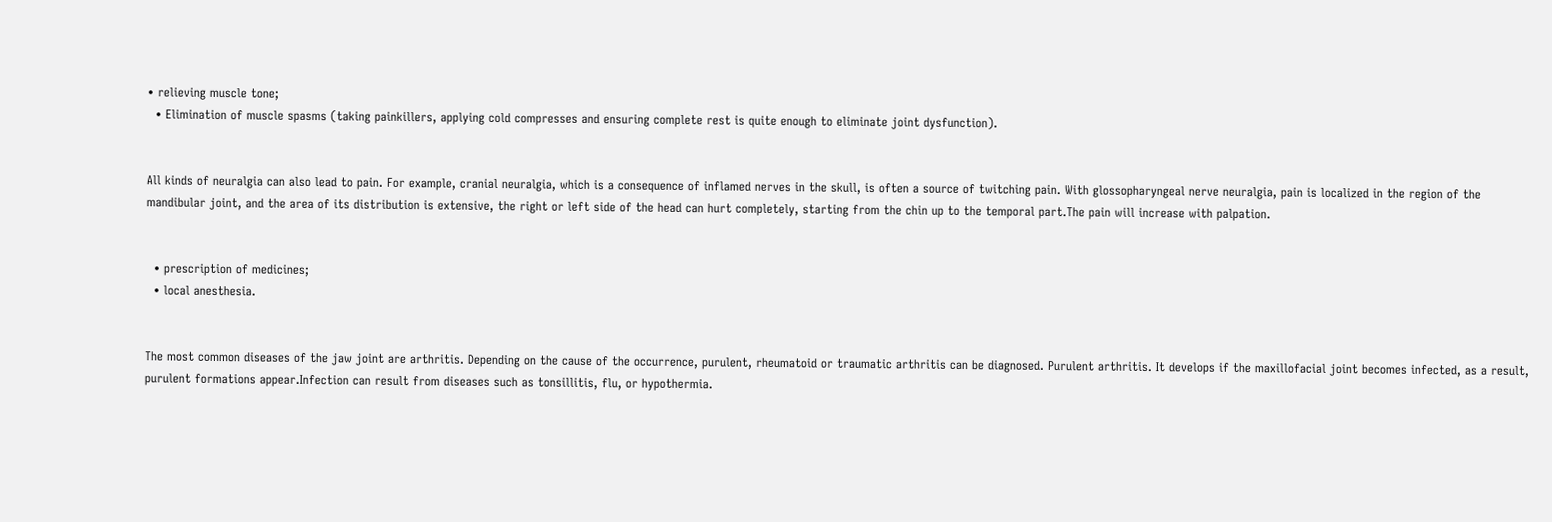• relieving muscle tone;
  • Elimination of muscle spasms (taking painkillers, applying cold compresses and ensuring complete rest is quite enough to eliminate joint dysfunction).


All kinds of neuralgia can also lead to pain. For example, cranial neuralgia, which is a consequence of inflamed nerves in the skull, is often a source of twitching pain. With glossopharyngeal nerve neuralgia, pain is localized in the region of the mandibular joint, and the area of its distribution is extensive, the right or left side of the head can hurt completely, starting from the chin up to the temporal part.The pain will increase with palpation.


  • prescription of medicines;
  • local anesthesia.


The most common diseases of the jaw joint are arthritis. Depending on the cause of the occurrence, purulent, rheumatoid or traumatic arthritis can be diagnosed. Purulent arthritis. It develops if the maxillofacial joint becomes infected, as a result, purulent formations appear.Infection can result from diseases such as tonsillitis, flu, or hypothermia.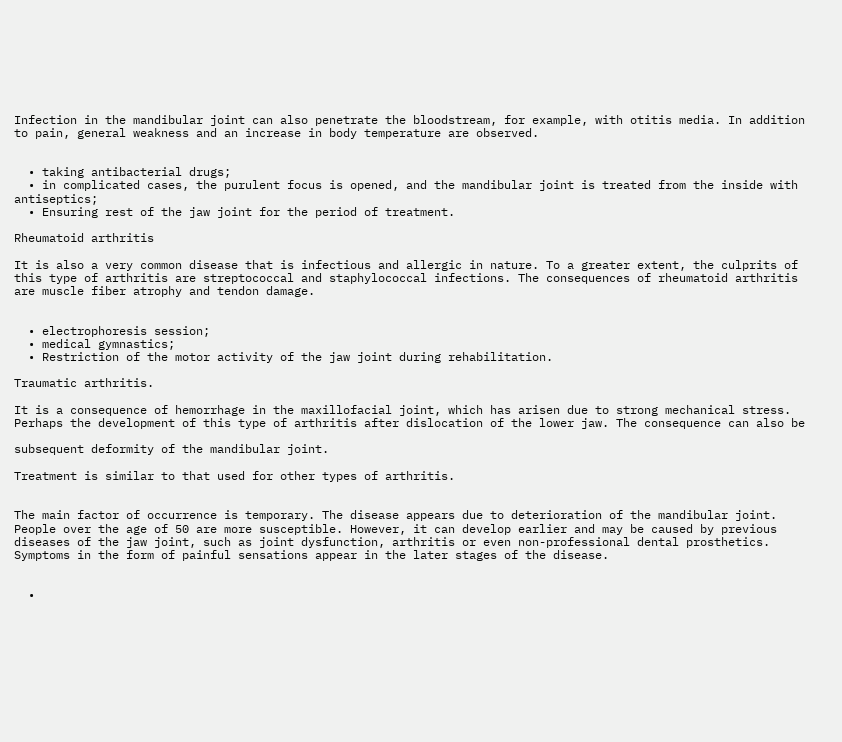Infection in the mandibular joint can also penetrate the bloodstream, for example, with otitis media. In addition to pain, general weakness and an increase in body temperature are observed.


  • taking antibacterial drugs;
  • in complicated cases, the purulent focus is opened, and the mandibular joint is treated from the inside with antiseptics;
  • Ensuring rest of the jaw joint for the period of treatment.

Rheumatoid arthritis

It is also a very common disease that is infectious and allergic in nature. To a greater extent, the culprits of this type of arthritis are streptococcal and staphylococcal infections. The consequences of rheumatoid arthritis are muscle fiber atrophy and tendon damage.


  • electrophoresis session;
  • medical gymnastics;
  • Restriction of the motor activity of the jaw joint during rehabilitation.

Traumatic arthritis.

It is a consequence of hemorrhage in the maxillofacial joint, which has arisen due to strong mechanical stress. Perhaps the development of this type of arthritis after dislocation of the lower jaw. The consequence can also be

subsequent deformity of the mandibular joint.

Treatment is similar to that used for other types of arthritis.


The main factor of occurrence is temporary. The disease appears due to deterioration of the mandibular joint. People over the age of 50 are more susceptible. However, it can develop earlier and may be caused by previous diseases of the jaw joint, such as joint dysfunction, arthritis or even non-professional dental prosthetics. Symptoms in the form of painful sensations appear in the later stages of the disease.


  •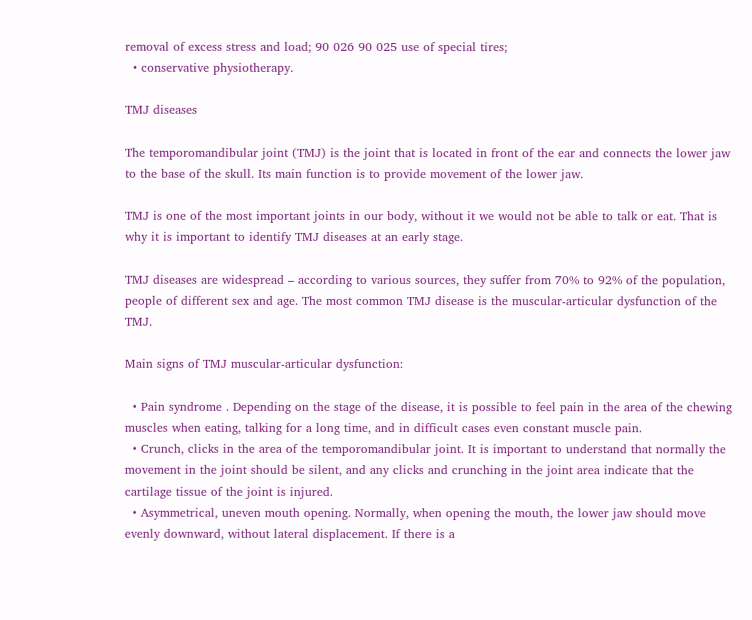removal of excess stress and load; 90 026 90 025 use of special tires;
  • conservative physiotherapy.

TMJ diseases

The temporomandibular joint (TMJ) is the joint that is located in front of the ear and connects the lower jaw to the base of the skull. Its main function is to provide movement of the lower jaw.

TMJ is one of the most important joints in our body, without it we would not be able to talk or eat. That is why it is important to identify TMJ diseases at an early stage.

TMJ diseases are widespread – according to various sources, they suffer from 70% to 92% of the population, people of different sex and age. The most common TMJ disease is the muscular-articular dysfunction of the TMJ.

Main signs of TMJ muscular-articular dysfunction:

  • Pain syndrome . Depending on the stage of the disease, it is possible to feel pain in the area of the chewing muscles when eating, talking for a long time, and in difficult cases even constant muscle pain.
  • Crunch, clicks in the area of the temporomandibular joint. It is important to understand that normally the movement in the joint should be silent, and any clicks and crunching in the joint area indicate that the cartilage tissue of the joint is injured.
  • Asymmetrical, uneven mouth opening. Normally, when opening the mouth, the lower jaw should move evenly downward, without lateral displacement. If there is a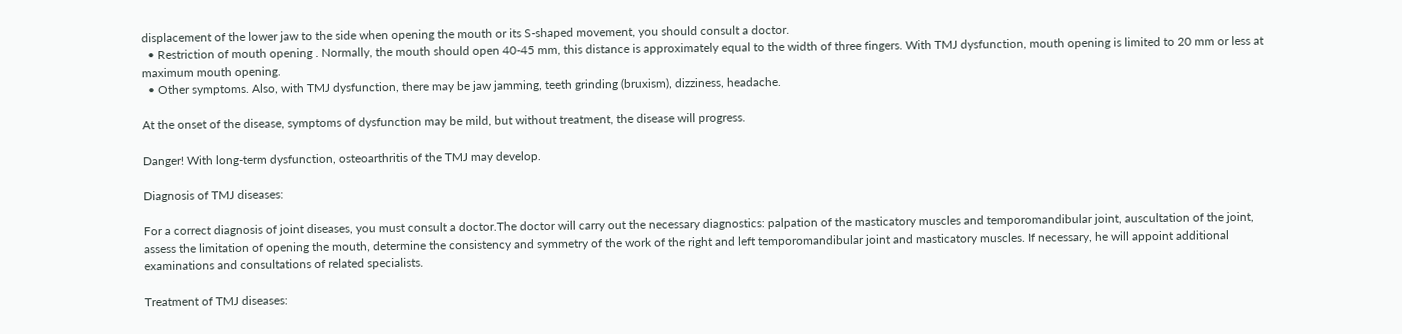displacement of the lower jaw to the side when opening the mouth or its S-shaped movement, you should consult a doctor.
  • Restriction of mouth opening . Normally, the mouth should open 40-45 mm, this distance is approximately equal to the width of three fingers. With TMJ dysfunction, mouth opening is limited to 20 mm or less at maximum mouth opening.
  • Other symptoms. Also, with TMJ dysfunction, there may be jaw jamming, teeth grinding (bruxism), dizziness, headache.

At the onset of the disease, symptoms of dysfunction may be mild, but without treatment, the disease will progress.

Danger! With long-term dysfunction, osteoarthritis of the TMJ may develop.

Diagnosis of TMJ diseases:

For a correct diagnosis of joint diseases, you must consult a doctor.The doctor will carry out the necessary diagnostics: palpation of the masticatory muscles and temporomandibular joint, auscultation of the joint, assess the limitation of opening the mouth, determine the consistency and symmetry of the work of the right and left temporomandibular joint and masticatory muscles. If necessary, he will appoint additional examinations and consultations of related specialists.

Treatment of TMJ diseases: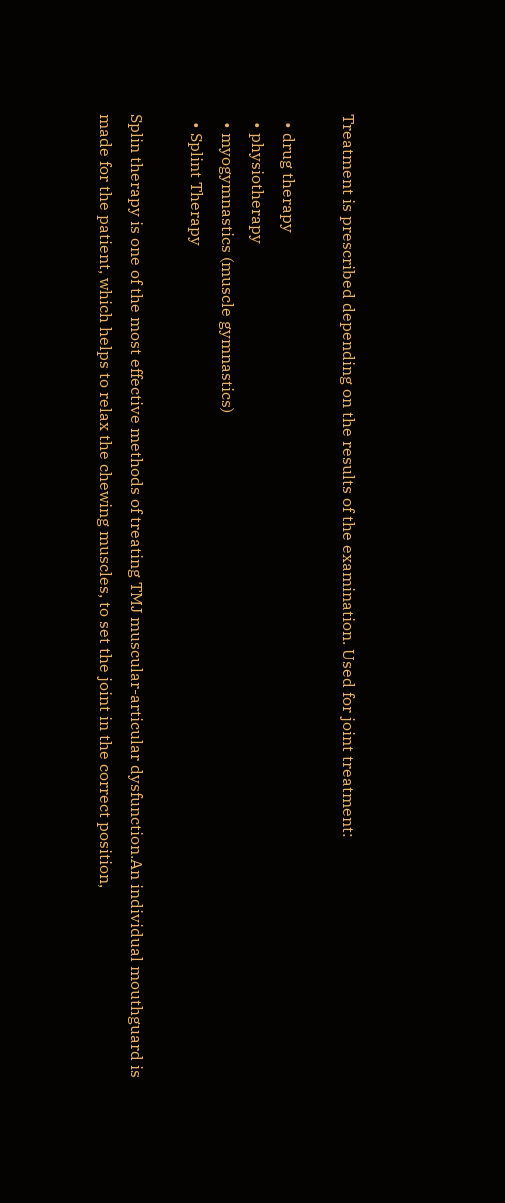Treatment is prescribed depending on the results of the examination. Used for joint treatment:

  • drug therapy
  • physiotherapy
  • myogymnastics (muscle gymnastics)
  • Splint Therapy

Splin therapy is one of the most effective methods of treating TMJ muscular-articular dysfunction.An individual mouthguard is made for the patient, which helps to relax the chewing muscles, to set the joint in the correct position,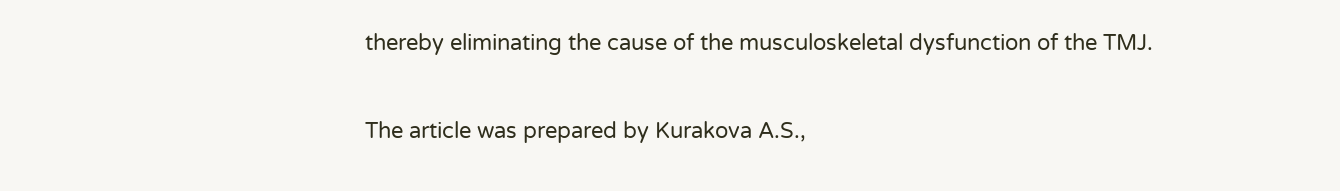thereby eliminating the cause of the musculoskeletal dysfunction of the TMJ.

The article was prepared by Kurakova A.S.,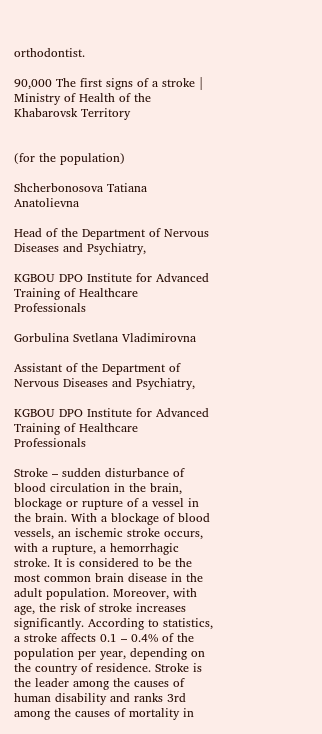orthodontist.

90,000 The first signs of a stroke | Ministry of Health of the Khabarovsk Territory


(for the population)

Shcherbonosova Tatiana Anatolievna

Head of the Department of Nervous Diseases and Psychiatry,

KGBOU DPO Institute for Advanced Training of Healthcare Professionals

Gorbulina Svetlana Vladimirovna

Assistant of the Department of Nervous Diseases and Psychiatry,

KGBOU DPO Institute for Advanced Training of Healthcare Professionals

Stroke – sudden disturbance of blood circulation in the brain, blockage or rupture of a vessel in the brain. With a blockage of blood vessels, an ischemic stroke occurs, with a rupture, a hemorrhagic stroke. It is considered to be the most common brain disease in the adult population. Moreover, with age, the risk of stroke increases significantly. According to statistics, a stroke affects 0.1 – 0.4% of the population per year, depending on the country of residence. Stroke is the leader among the causes of human disability and ranks 3rd among the causes of mortality in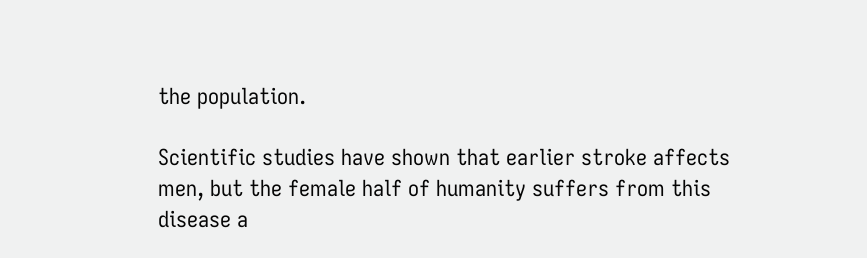the population.

Scientific studies have shown that earlier stroke affects men, but the female half of humanity suffers from this disease a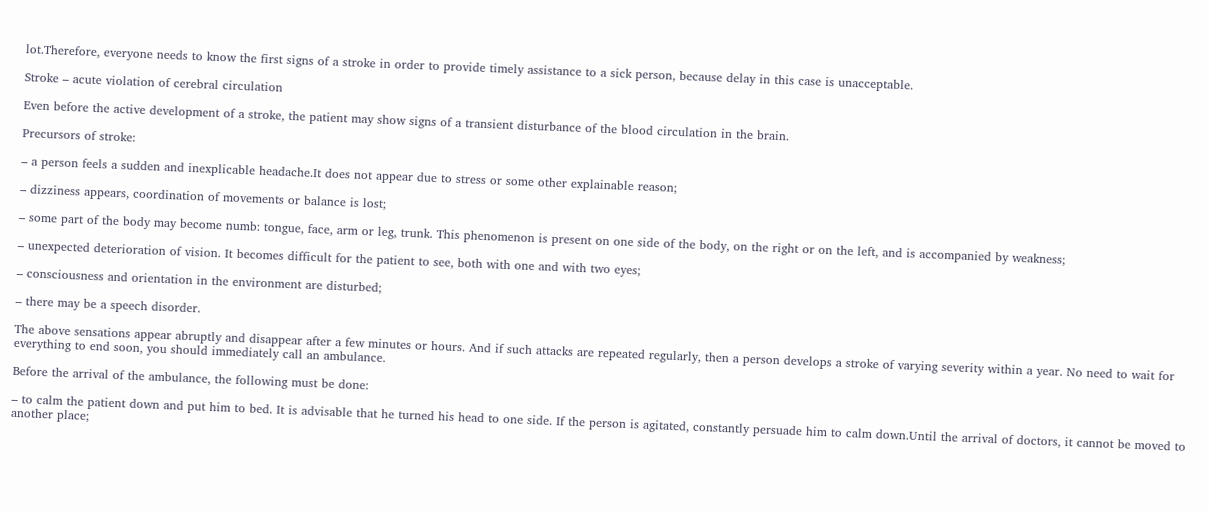lot.Therefore, everyone needs to know the first signs of a stroke in order to provide timely assistance to a sick person, because delay in this case is unacceptable.

Stroke – acute violation of cerebral circulation

Even before the active development of a stroke, the patient may show signs of a transient disturbance of the blood circulation in the brain.

Precursors of stroke:

– a person feels a sudden and inexplicable headache.It does not appear due to stress or some other explainable reason;

– dizziness appears, coordination of movements or balance is lost;

– some part of the body may become numb: tongue, face, arm or leg, trunk. This phenomenon is present on one side of the body, on the right or on the left, and is accompanied by weakness;

– unexpected deterioration of vision. It becomes difficult for the patient to see, both with one and with two eyes;

– consciousness and orientation in the environment are disturbed;

– there may be a speech disorder.

The above sensations appear abruptly and disappear after a few minutes or hours. And if such attacks are repeated regularly, then a person develops a stroke of varying severity within a year. No need to wait for everything to end soon, you should immediately call an ambulance.

Before the arrival of the ambulance, the following must be done:

– to calm the patient down and put him to bed. It is advisable that he turned his head to one side. If the person is agitated, constantly persuade him to calm down.Until the arrival of doctors, it cannot be moved to another place;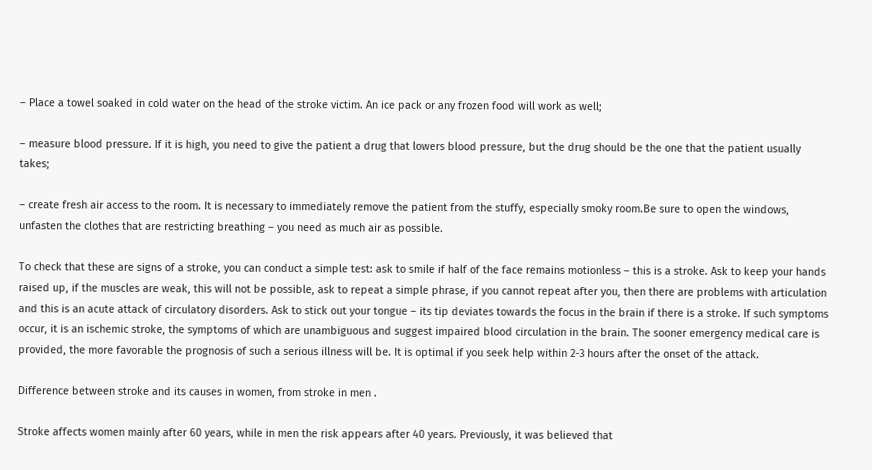– Place a towel soaked in cold water on the head of the stroke victim. An ice pack or any frozen food will work as well;

– measure blood pressure. If it is high, you need to give the patient a drug that lowers blood pressure, but the drug should be the one that the patient usually takes;

– create fresh air access to the room. It is necessary to immediately remove the patient from the stuffy, especially smoky room.Be sure to open the windows, unfasten the clothes that are restricting breathing – you need as much air as possible.

To check that these are signs of a stroke, you can conduct a simple test: ask to smile if half of the face remains motionless – this is a stroke. Ask to keep your hands raised up, if the muscles are weak, this will not be possible, ask to repeat a simple phrase, if you cannot repeat after you, then there are problems with articulation and this is an acute attack of circulatory disorders. Ask to stick out your tongue – its tip deviates towards the focus in the brain if there is a stroke. If such symptoms occur, it is an ischemic stroke, the symptoms of which are unambiguous and suggest impaired blood circulation in the brain. The sooner emergency medical care is provided, the more favorable the prognosis of such a serious illness will be. It is optimal if you seek help within 2-3 hours after the onset of the attack.

Difference between stroke and its causes in women, from stroke in men .

Stroke affects women mainly after 60 years, while in men the risk appears after 40 years. Previously, it was believed that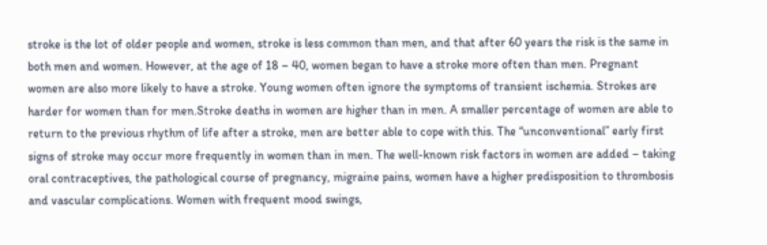stroke is the lot of older people and women, stroke is less common than men, and that after 60 years the risk is the same in both men and women. However, at the age of 18 – 40, women began to have a stroke more often than men. Pregnant women are also more likely to have a stroke. Young women often ignore the symptoms of transient ischemia. Strokes are harder for women than for men.Stroke deaths in women are higher than in men. A smaller percentage of women are able to return to the previous rhythm of life after a stroke, men are better able to cope with this. The “unconventional” early first signs of stroke may occur more frequently in women than in men. The well-known risk factors in women are added – taking oral contraceptives, the pathological course of pregnancy, migraine pains, women have a higher predisposition to thrombosis and vascular complications. Women with frequent mood swings,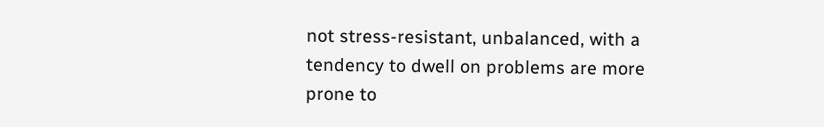not stress-resistant, unbalanced, with a tendency to dwell on problems are more prone to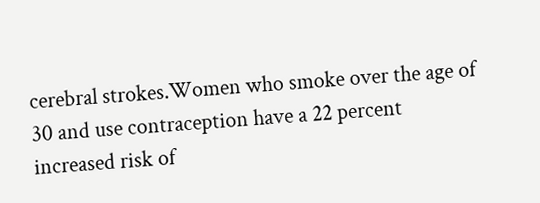cerebral strokes.Women who smoke over the age of 30 and use contraception have a 22 percent increased risk of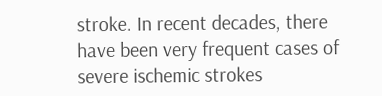stroke. In recent decades, there have been very frequent cases of severe ischemic strokes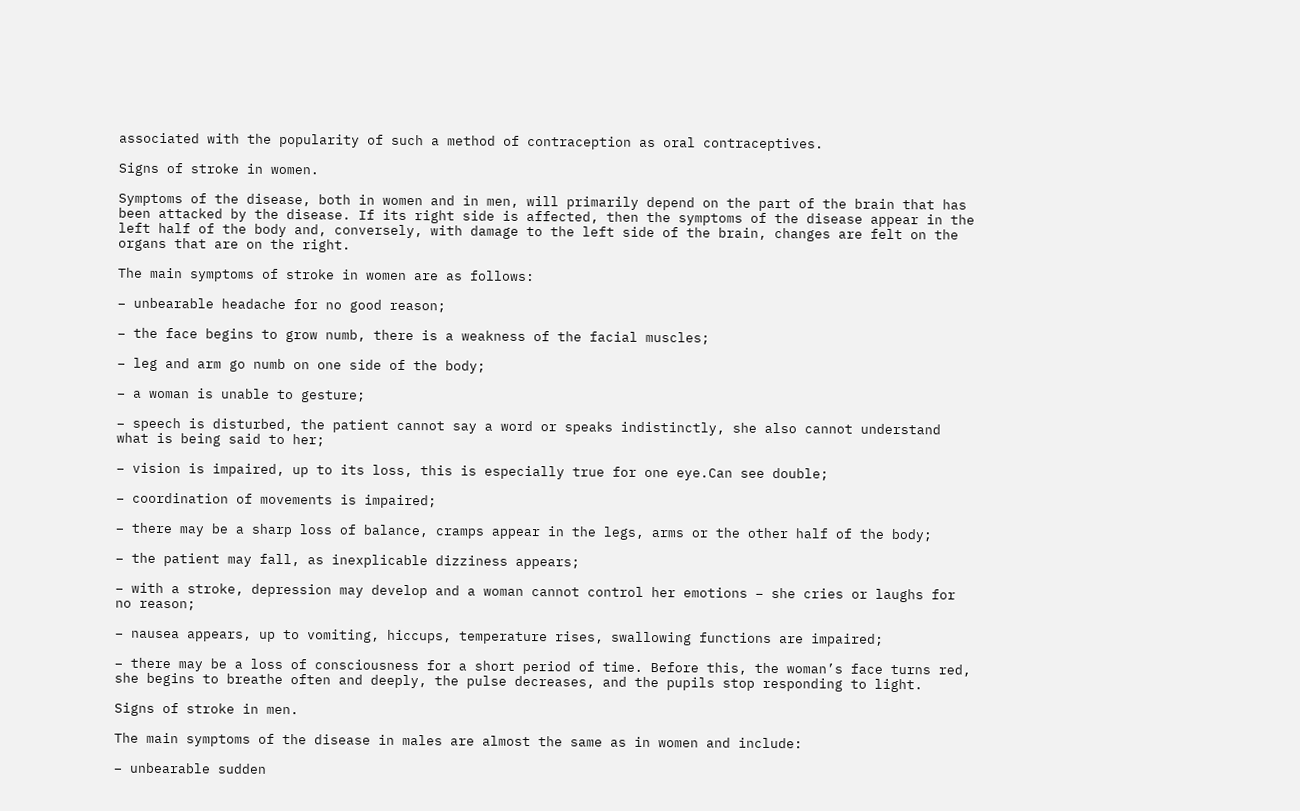associated with the popularity of such a method of contraception as oral contraceptives.

Signs of stroke in women.

Symptoms of the disease, both in women and in men, will primarily depend on the part of the brain that has been attacked by the disease. If its right side is affected, then the symptoms of the disease appear in the left half of the body and, conversely, with damage to the left side of the brain, changes are felt on the organs that are on the right.

The main symptoms of stroke in women are as follows:

– unbearable headache for no good reason;

– the face begins to grow numb, there is a weakness of the facial muscles;

– leg and arm go numb on one side of the body;

– a woman is unable to gesture;

– speech is disturbed, the patient cannot say a word or speaks indistinctly, she also cannot understand what is being said to her;

– vision is impaired, up to its loss, this is especially true for one eye.Can see double;

– coordination of movements is impaired;

– there may be a sharp loss of balance, cramps appear in the legs, arms or the other half of the body;

– the patient may fall, as inexplicable dizziness appears;

– with a stroke, depression may develop and a woman cannot control her emotions – she cries or laughs for no reason;

– nausea appears, up to vomiting, hiccups, temperature rises, swallowing functions are impaired;

– there may be a loss of consciousness for a short period of time. Before this, the woman’s face turns red, she begins to breathe often and deeply, the pulse decreases, and the pupils stop responding to light.

Signs of stroke in men.

The main symptoms of the disease in males are almost the same as in women and include:

– unbearable sudden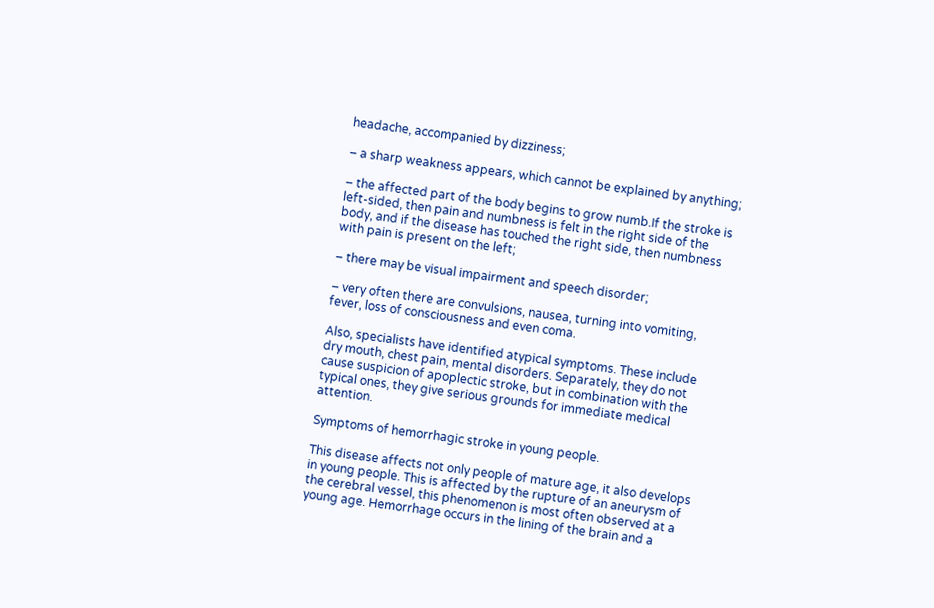headache, accompanied by dizziness;

– a sharp weakness appears, which cannot be explained by anything;

– the affected part of the body begins to grow numb.If the stroke is left-sided, then pain and numbness is felt in the right side of the body, and if the disease has touched the right side, then numbness with pain is present on the left;

– there may be visual impairment and speech disorder;

– very often there are convulsions, nausea, turning into vomiting, fever, loss of consciousness and even coma.

Also, specialists have identified atypical symptoms. These include dry mouth, chest pain, mental disorders. Separately, they do not cause suspicion of apoplectic stroke, but in combination with the typical ones, they give serious grounds for immediate medical attention.

Symptoms of hemorrhagic stroke in young people.

This disease affects not only people of mature age, it also develops in young people. This is affected by the rupture of an aneurysm of the cerebral vessel, this phenomenon is most often observed at a young age. Hemorrhage occurs in the lining of the brain and a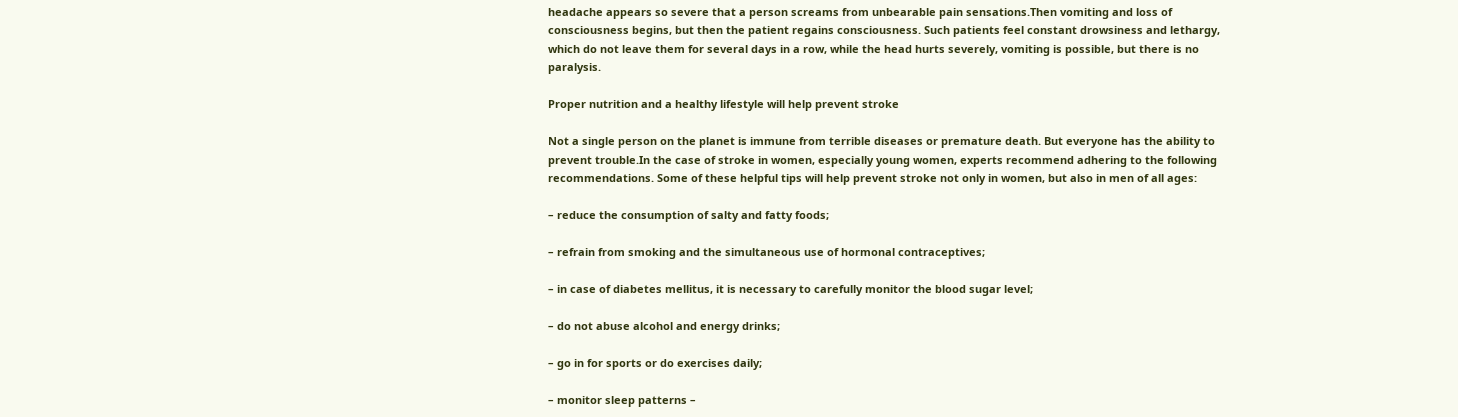headache appears so severe that a person screams from unbearable pain sensations.Then vomiting and loss of consciousness begins, but then the patient regains consciousness. Such patients feel constant drowsiness and lethargy, which do not leave them for several days in a row, while the head hurts severely, vomiting is possible, but there is no paralysis.

Proper nutrition and a healthy lifestyle will help prevent stroke

Not a single person on the planet is immune from terrible diseases or premature death. But everyone has the ability to prevent trouble.In the case of stroke in women, especially young women, experts recommend adhering to the following recommendations. Some of these helpful tips will help prevent stroke not only in women, but also in men of all ages:

– reduce the consumption of salty and fatty foods;

– refrain from smoking and the simultaneous use of hormonal contraceptives;

– in case of diabetes mellitus, it is necessary to carefully monitor the blood sugar level;

– do not abuse alcohol and energy drinks;

– go in for sports or do exercises daily;

– monitor sleep patterns –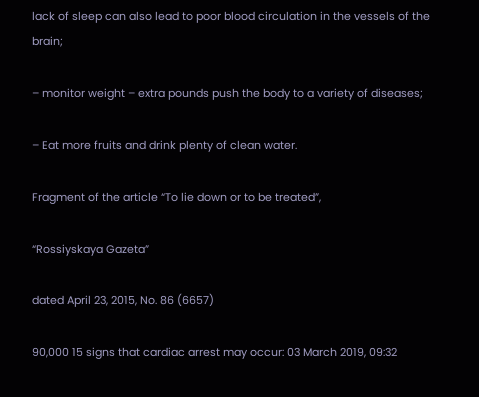lack of sleep can also lead to poor blood circulation in the vessels of the brain;

– monitor weight – extra pounds push the body to a variety of diseases;

– Eat more fruits and drink plenty of clean water.

Fragment of the article “To lie down or to be treated”,

“Rossiyskaya Gazeta”

dated April 23, 2015, No. 86 (6657)

90,000 15 signs that cardiac arrest may occur: 03 March 2019, 09:32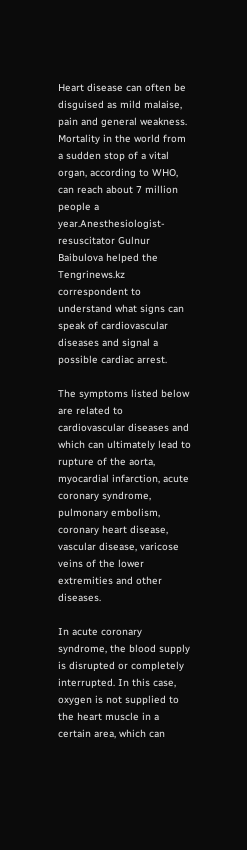Heart disease can often be disguised as mild malaise, pain and general weakness. Mortality in the world from a sudden stop of a vital organ, according to WHO, can reach about 7 million people a year.Anesthesiologist-resuscitator Gulnur Baibulova helped the Tengrinews.kz correspondent to understand what signs can speak of cardiovascular diseases and signal a possible cardiac arrest.

The symptoms listed below are related to cardiovascular diseases and which can ultimately lead to rupture of the aorta, myocardial infarction, acute coronary syndrome, pulmonary embolism, coronary heart disease, vascular disease, varicose veins of the lower extremities and other diseases.

In acute coronary syndrome, the blood supply is disrupted or completely interrupted. In this case, oxygen is not supplied to the heart muscle in a certain area, which can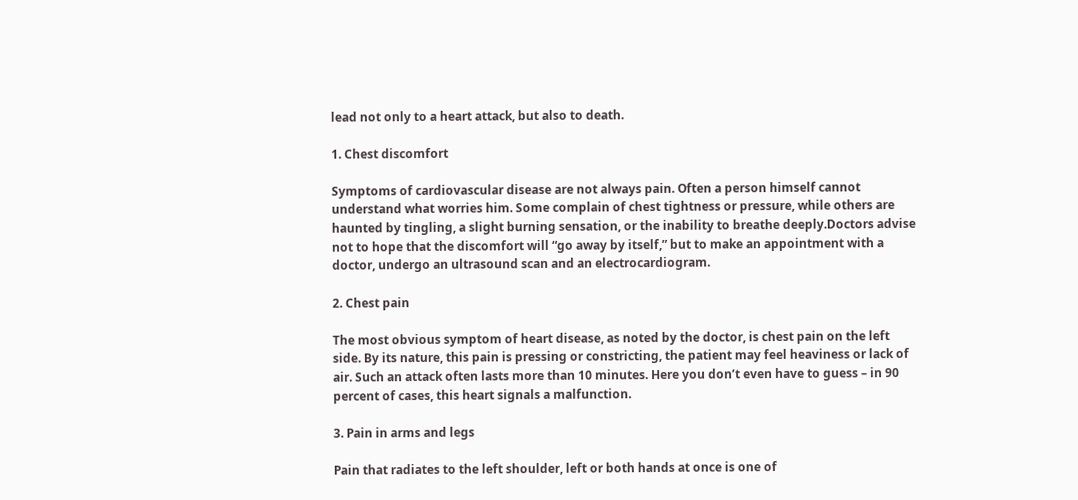lead not only to a heart attack, but also to death.

1. Chest discomfort

Symptoms of cardiovascular disease are not always pain. Often a person himself cannot understand what worries him. Some complain of chest tightness or pressure, while others are haunted by tingling, a slight burning sensation, or the inability to breathe deeply.Doctors advise not to hope that the discomfort will “go away by itself,” but to make an appointment with a doctor, undergo an ultrasound scan and an electrocardiogram.

2. Chest pain

The most obvious symptom of heart disease, as noted by the doctor, is chest pain on the left side. By its nature, this pain is pressing or constricting, the patient may feel heaviness or lack of air. Such an attack often lasts more than 10 minutes. Here you don’t even have to guess – in 90 percent of cases, this heart signals a malfunction.

3. Pain in arms and legs

Pain that radiates to the left shoulder, left or both hands at once is one of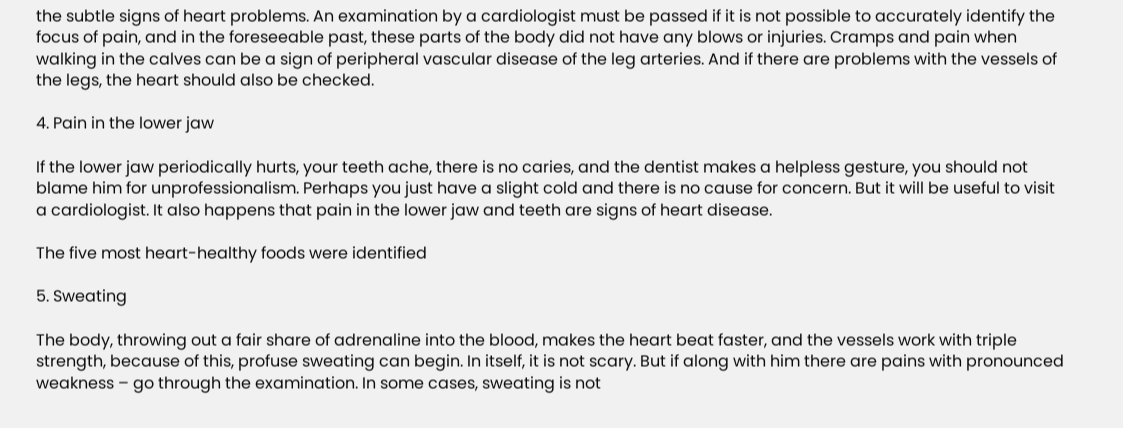the subtle signs of heart problems. An examination by a cardiologist must be passed if it is not possible to accurately identify the focus of pain, and in the foreseeable past, these parts of the body did not have any blows or injuries. Cramps and pain when walking in the calves can be a sign of peripheral vascular disease of the leg arteries. And if there are problems with the vessels of the legs, the heart should also be checked.

4. Pain in the lower jaw

If the lower jaw periodically hurts, your teeth ache, there is no caries, and the dentist makes a helpless gesture, you should not blame him for unprofessionalism. Perhaps you just have a slight cold and there is no cause for concern. But it will be useful to visit a cardiologist. It also happens that pain in the lower jaw and teeth are signs of heart disease.

The five most heart-healthy foods were identified

5. Sweating

The body, throwing out a fair share of adrenaline into the blood, makes the heart beat faster, and the vessels work with triple strength, because of this, profuse sweating can begin. In itself, it is not scary. But if along with him there are pains with pronounced weakness – go through the examination. In some cases, sweating is not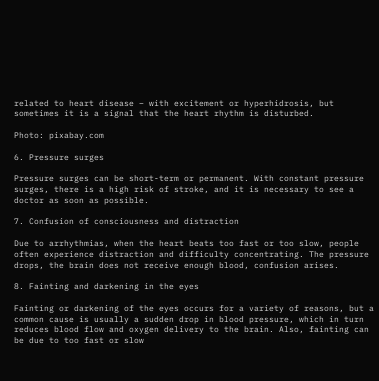related to heart disease – with excitement or hyperhidrosis, but sometimes it is a signal that the heart rhythm is disturbed.

Photo: pixabay.com

6. Pressure surges

Pressure surges can be short-term or permanent. With constant pressure surges, there is a high risk of stroke, and it is necessary to see a doctor as soon as possible.

7. Confusion of consciousness and distraction

Due to arrhythmias, when the heart beats too fast or too slow, people often experience distraction and difficulty concentrating. The pressure drops, the brain does not receive enough blood, confusion arises.

8. Fainting and darkening in the eyes

Fainting or darkening of the eyes occurs for a variety of reasons, but a common cause is usually a sudden drop in blood pressure, which in turn reduces blood flow and oxygen delivery to the brain. Also, fainting can be due to too fast or slow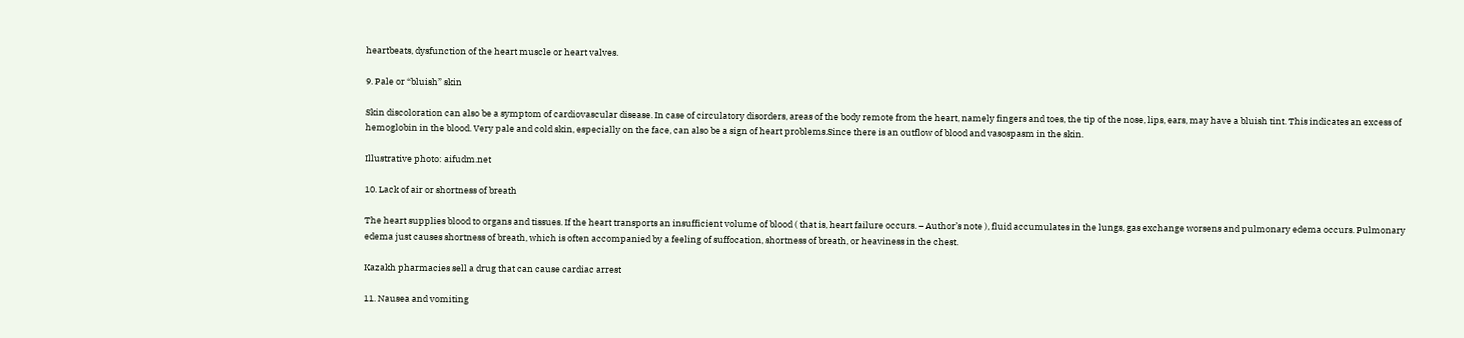heartbeats, dysfunction of the heart muscle or heart valves.

9. Pale or “bluish” skin

Skin discoloration can also be a symptom of cardiovascular disease. In case of circulatory disorders, areas of the body remote from the heart, namely fingers and toes, the tip of the nose, lips, ears, may have a bluish tint. This indicates an excess of hemoglobin in the blood. Very pale and cold skin, especially on the face, can also be a sign of heart problems.Since there is an outflow of blood and vasospasm in the skin.

Illustrative photo: aifudm.net

10. Lack of air or shortness of breath

The heart supplies blood to organs and tissues. If the heart transports an insufficient volume of blood ( that is, heart failure occurs. – Author’s note ), fluid accumulates in the lungs, gas exchange worsens and pulmonary edema occurs. Pulmonary edema just causes shortness of breath, which is often accompanied by a feeling of suffocation, shortness of breath, or heaviness in the chest.

Kazakh pharmacies sell a drug that can cause cardiac arrest

11. Nausea and vomiting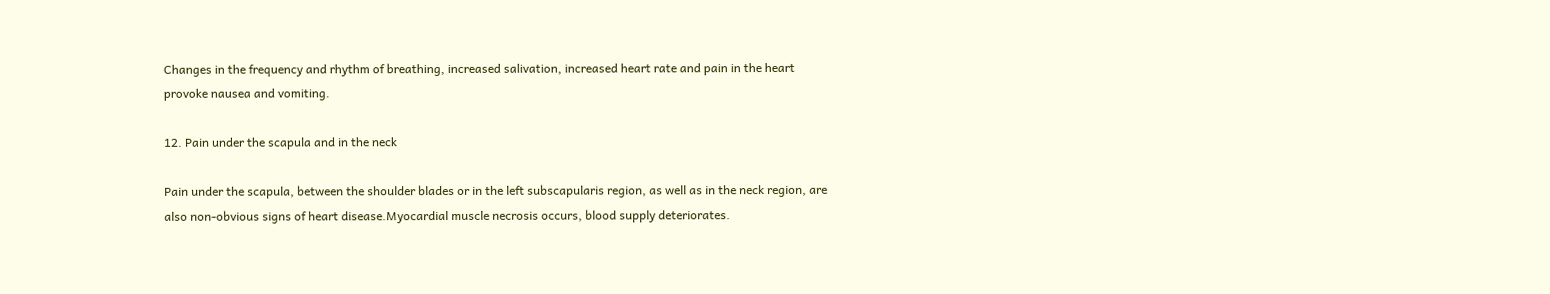Changes in the frequency and rhythm of breathing, increased salivation, increased heart rate and pain in the heart provoke nausea and vomiting.

12. Pain under the scapula and in the neck

Pain under the scapula, between the shoulder blades or in the left subscapularis region, as well as in the neck region, are also non-obvious signs of heart disease.Myocardial muscle necrosis occurs, blood supply deteriorates.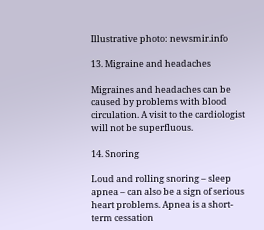Illustrative photo: newsmir.info

13. Migraine and headaches

Migraines and headaches can be caused by problems with blood circulation. A visit to the cardiologist will not be superfluous.

14. Snoring

Loud and rolling snoring – sleep apnea – can also be a sign of serious heart problems. Apnea is a short-term cessation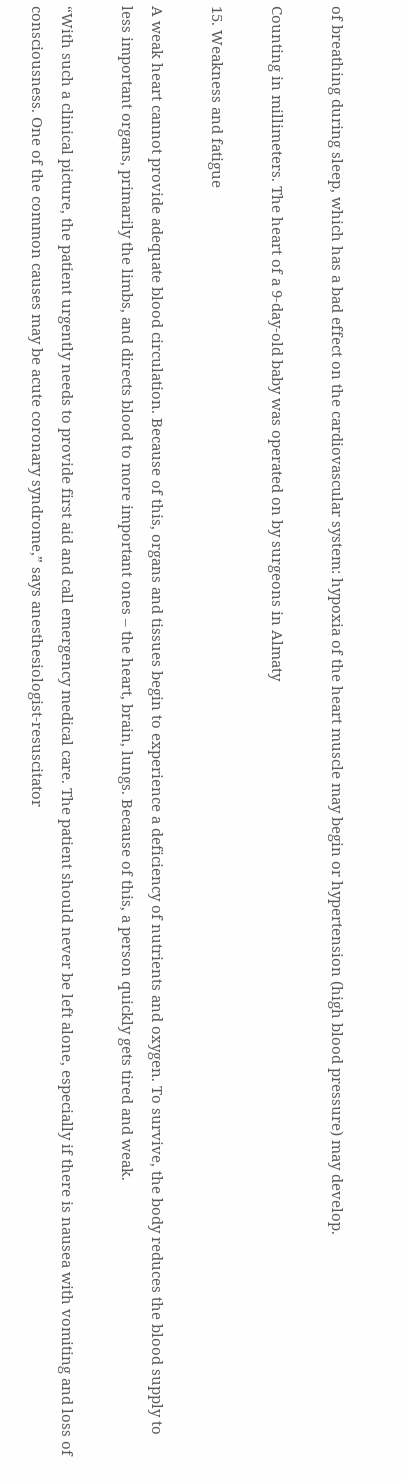of breathing during sleep, which has a bad effect on the cardiovascular system: hypoxia of the heart muscle may begin or hypertension (high blood pressure) may develop.

Counting in millimeters. The heart of a 9-day-old baby was operated on by surgeons in Almaty

15. Weakness and fatigue

A weak heart cannot provide adequate blood circulation. Because of this, organs and tissues begin to experience a deficiency of nutrients and oxygen. To survive, the body reduces the blood supply to less important organs, primarily the limbs, and directs blood to more important ones – the heart, brain, lungs. Because of this, a person quickly gets tired and weak.

“With such a clinical picture, the patient urgently needs to provide first aid and call emergency medical care. The patient should never be left alone, especially if there is nausea with vomiting and loss of consciousness. One of the common causes may be acute coronary syndrome,” says anesthesiologist-resuscitator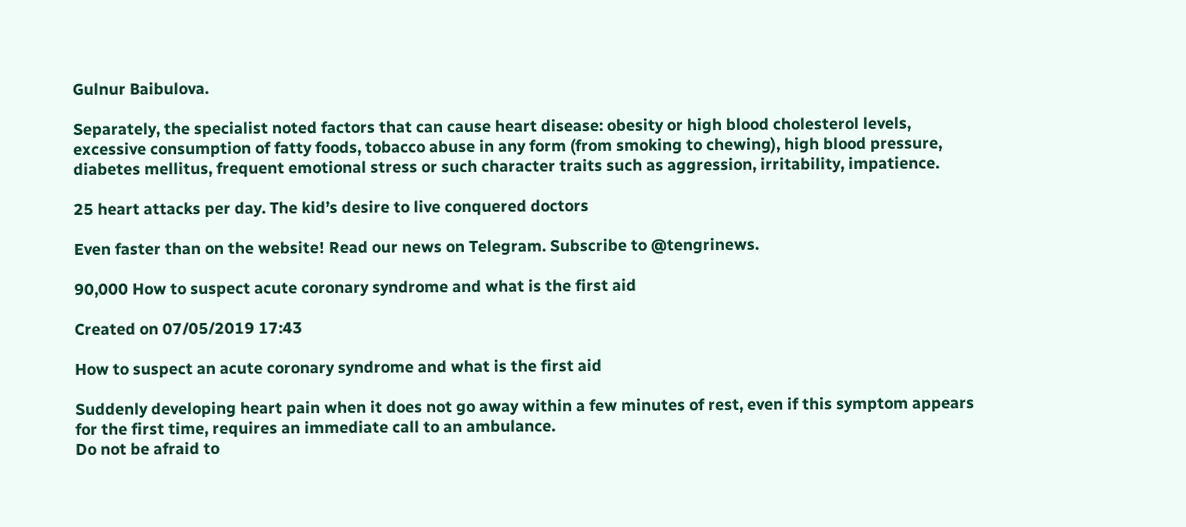Gulnur Baibulova.

Separately, the specialist noted factors that can cause heart disease: obesity or high blood cholesterol levels, excessive consumption of fatty foods, tobacco abuse in any form (from smoking to chewing), high blood pressure, diabetes mellitus, frequent emotional stress or such character traits such as aggression, irritability, impatience.

25 heart attacks per day. The kid’s desire to live conquered doctors

Even faster than on the website! Read our news on Telegram. Subscribe to @tengrinews.

90,000 How to suspect acute coronary syndrome and what is the first aid

Created on 07/05/2019 17:43

How to suspect an acute coronary syndrome and what is the first aid

Suddenly developing heart pain when it does not go away within a few minutes of rest, even if this symptom appears for the first time, requires an immediate call to an ambulance.
Do not be afraid to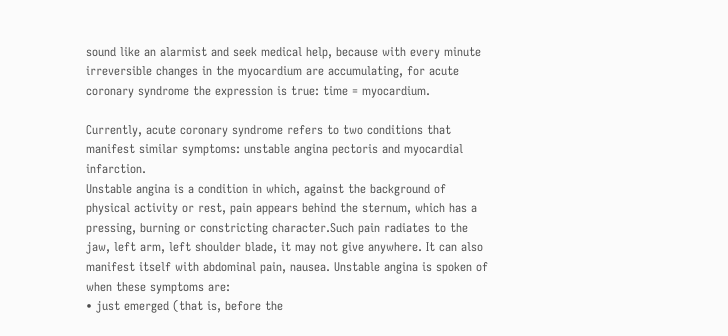sound like an alarmist and seek medical help, because with every minute irreversible changes in the myocardium are accumulating, for acute coronary syndrome the expression is true: time = myocardium.

Currently, acute coronary syndrome refers to two conditions that manifest similar symptoms: unstable angina pectoris and myocardial infarction.
Unstable angina is a condition in which, against the background of physical activity or rest, pain appears behind the sternum, which has a pressing, burning or constricting character.Such pain radiates to the jaw, left arm, left shoulder blade, it may not give anywhere. It can also manifest itself with abdominal pain, nausea. Unstable angina is spoken of when these symptoms are:
• just emerged (that is, before the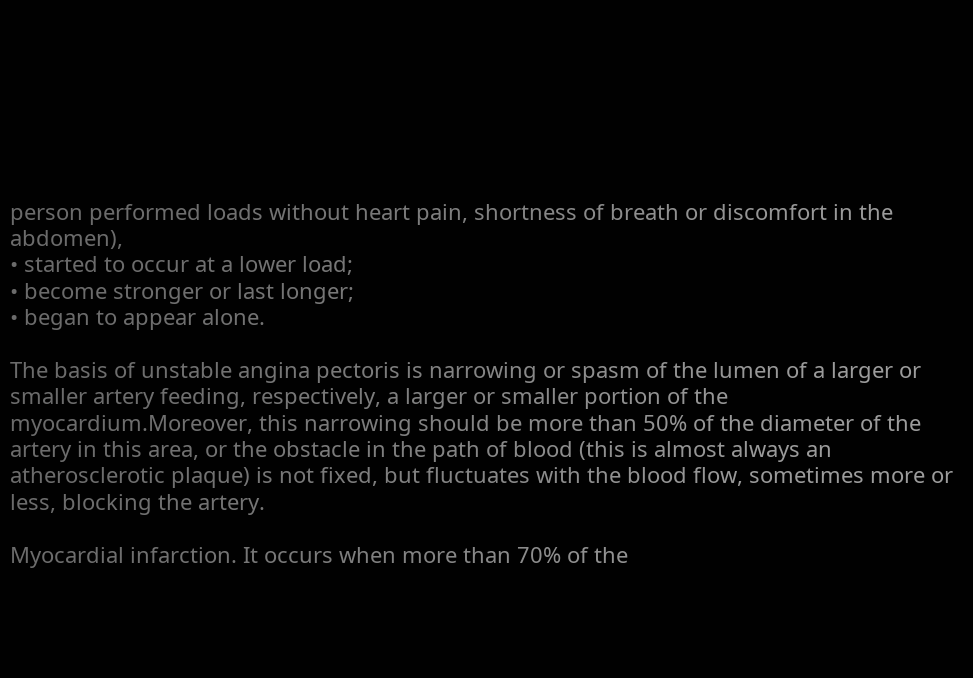person performed loads without heart pain, shortness of breath or discomfort in the abdomen),
• started to occur at a lower load;
• become stronger or last longer;
• began to appear alone.

The basis of unstable angina pectoris is narrowing or spasm of the lumen of a larger or smaller artery feeding, respectively, a larger or smaller portion of the myocardium.Moreover, this narrowing should be more than 50% of the diameter of the artery in this area, or the obstacle in the path of blood (this is almost always an atherosclerotic plaque) is not fixed, but fluctuates with the blood flow, sometimes more or less, blocking the artery.

Myocardial infarction. It occurs when more than 70% of the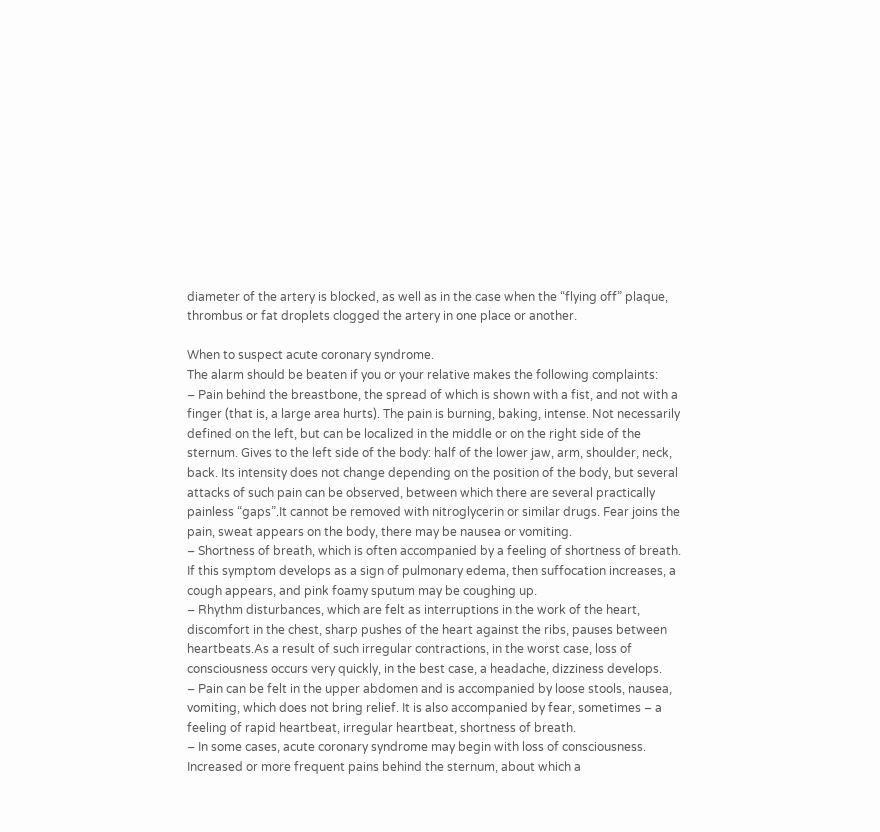diameter of the artery is blocked, as well as in the case when the “flying off” plaque, thrombus or fat droplets clogged the artery in one place or another.

When to suspect acute coronary syndrome.
The alarm should be beaten if you or your relative makes the following complaints:
– Pain behind the breastbone, the spread of which is shown with a fist, and not with a finger (that is, a large area hurts). The pain is burning, baking, intense. Not necessarily defined on the left, but can be localized in the middle or on the right side of the sternum. Gives to the left side of the body: half of the lower jaw, arm, shoulder, neck, back. Its intensity does not change depending on the position of the body, but several attacks of such pain can be observed, between which there are several practically painless “gaps”.It cannot be removed with nitroglycerin or similar drugs. Fear joins the pain, sweat appears on the body, there may be nausea or vomiting.
– Shortness of breath, which is often accompanied by a feeling of shortness of breath. If this symptom develops as a sign of pulmonary edema, then suffocation increases, a cough appears, and pink foamy sputum may be coughing up.
– Rhythm disturbances, which are felt as interruptions in the work of the heart, discomfort in the chest, sharp pushes of the heart against the ribs, pauses between heartbeats.As a result of such irregular contractions, in the worst case, loss of consciousness occurs very quickly, in the best case, a headache, dizziness develops.
– Pain can be felt in the upper abdomen and is accompanied by loose stools, nausea, vomiting, which does not bring relief. It is also accompanied by fear, sometimes – a feeling of rapid heartbeat, irregular heartbeat, shortness of breath.
– In some cases, acute coronary syndrome may begin with loss of consciousness.
Increased or more frequent pains behind the sternum, about which a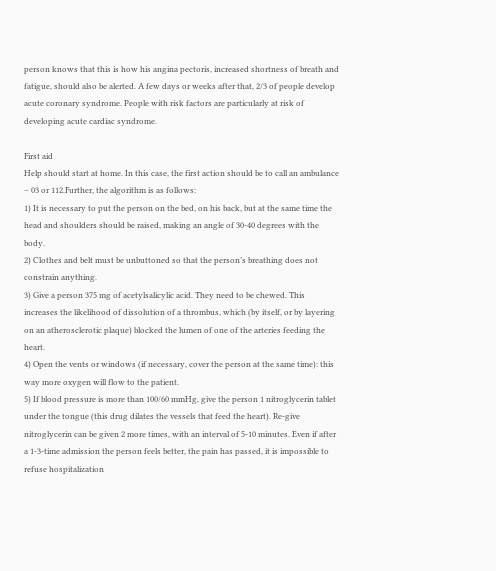person knows that this is how his angina pectoris, increased shortness of breath and fatigue, should also be alerted. A few days or weeks after that, 2/3 of people develop acute coronary syndrome. People with risk factors are particularly at risk of developing acute cardiac syndrome.

First aid
Help should start at home. In this case, the first action should be to call an ambulance – 03 or 112.Further, the algorithm is as follows:
1) It is necessary to put the person on the bed, on his back, but at the same time the head and shoulders should be raised, making an angle of 30-40 degrees with the body.
2) Clothes and belt must be unbuttoned so that the person’s breathing does not constrain anything.
3) Give a person 375 mg of acetylsalicylic acid. They need to be chewed. This increases the likelihood of dissolution of a thrombus, which (by itself, or by layering on an atherosclerotic plaque) blocked the lumen of one of the arteries feeding the heart.
4) Open the vents or windows (if necessary, cover the person at the same time): this way more oxygen will flow to the patient.
5) If blood pressure is more than 100/60 mmHg, give the person 1 nitroglycerin tablet under the tongue (this drug dilates the vessels that feed the heart). Re-give nitroglycerin can be given 2 more times, with an interval of 5-10 minutes. Even if after a 1-3-time admission the person feels better, the pain has passed, it is impossible to refuse hospitalization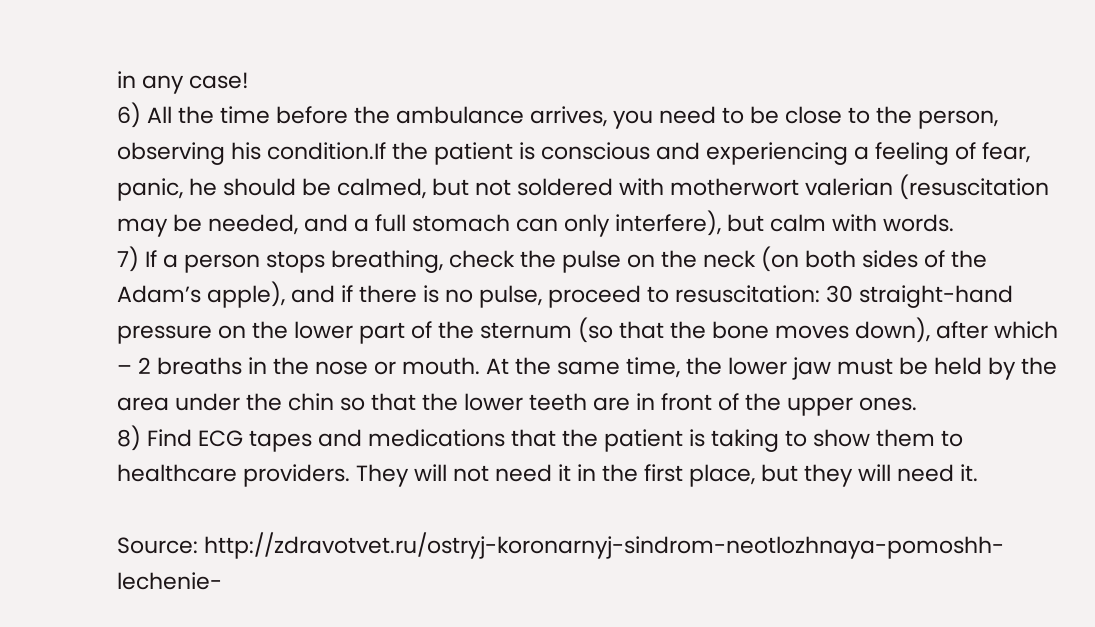in any case!
6) All the time before the ambulance arrives, you need to be close to the person, observing his condition.If the patient is conscious and experiencing a feeling of fear, panic, he should be calmed, but not soldered with motherwort valerian (resuscitation may be needed, and a full stomach can only interfere), but calm with words.
7) If a person stops breathing, check the pulse on the neck (on both sides of the Adam’s apple), and if there is no pulse, proceed to resuscitation: 30 straight-hand pressure on the lower part of the sternum (so that the bone moves down), after which – 2 breaths in the nose or mouth. At the same time, the lower jaw must be held by the area under the chin so that the lower teeth are in front of the upper ones.
8) Find ECG tapes and medications that the patient is taking to show them to healthcare providers. They will not need it in the first place, but they will need it.

Source: http://zdravotvet.ru/ostryj-koronarnyj-sindrom-neotlozhnaya-pomoshh-lechenie-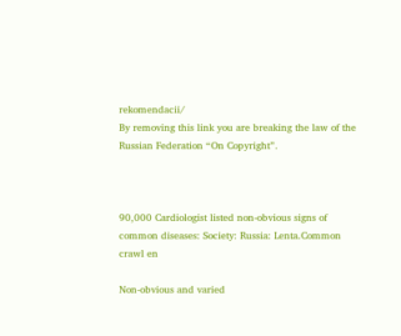rekomendacii/
By removing this link you are breaking the law of the Russian Federation “On Copyright”.



90,000 Cardiologist listed non-obvious signs of common diseases: Society: Russia: Lenta.Common crawl en

Non-obvious and varied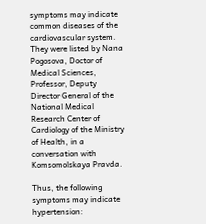symptoms may indicate common diseases of the cardiovascular system. They were listed by Nana Pogosova, Doctor of Medical Sciences, Professor, Deputy Director General of the National Medical Research Center of Cardiology of the Ministry of Health, in a conversation with Komsomolskaya Pravda.

Thus, the following symptoms may indicate hypertension: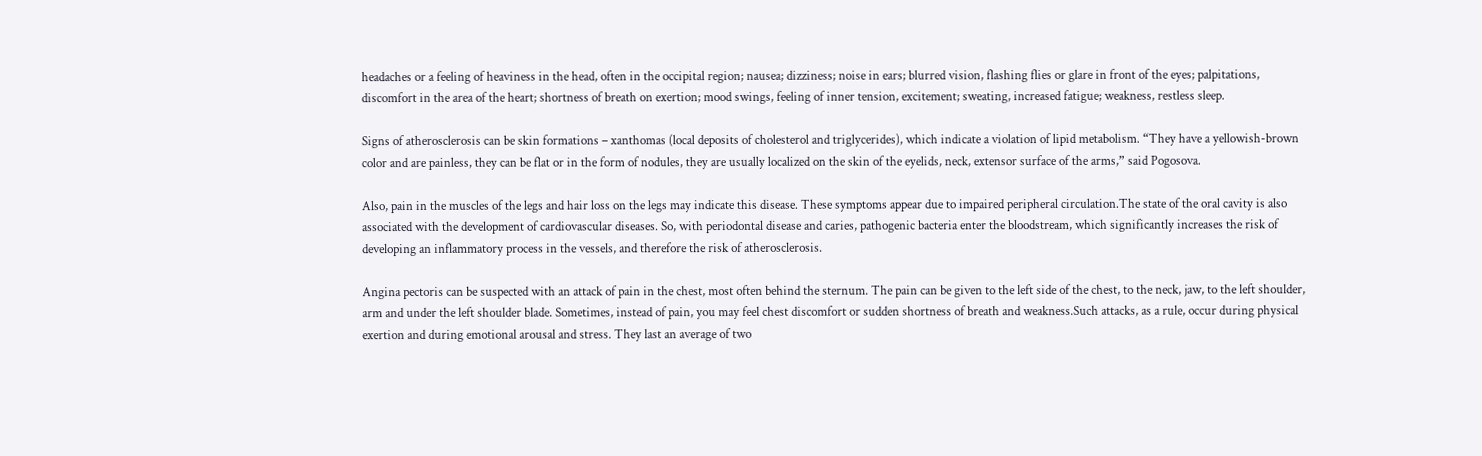headaches or a feeling of heaviness in the head, often in the occipital region; nausea; dizziness; noise in ears; blurred vision, flashing flies or glare in front of the eyes; palpitations, discomfort in the area of the heart; shortness of breath on exertion; mood swings, feeling of inner tension, excitement; sweating, increased fatigue; weakness, restless sleep.

Signs of atherosclerosis can be skin formations – xanthomas (local deposits of cholesterol and triglycerides), which indicate a violation of lipid metabolism. “They have a yellowish-brown color and are painless, they can be flat or in the form of nodules, they are usually localized on the skin of the eyelids, neck, extensor surface of the arms,” said Pogosova.

Also, pain in the muscles of the legs and hair loss on the legs may indicate this disease. These symptoms appear due to impaired peripheral circulation.The state of the oral cavity is also associated with the development of cardiovascular diseases. So, with periodontal disease and caries, pathogenic bacteria enter the bloodstream, which significantly increases the risk of developing an inflammatory process in the vessels, and therefore the risk of atherosclerosis.

Angina pectoris can be suspected with an attack of pain in the chest, most often behind the sternum. The pain can be given to the left side of the chest, to the neck, jaw, to the left shoulder, arm and under the left shoulder blade. Sometimes, instead of pain, you may feel chest discomfort or sudden shortness of breath and weakness.Such attacks, as a rule, occur during physical exertion and during emotional arousal and stress. They last an average of two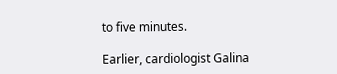to five minutes.

Earlier, cardiologist Galina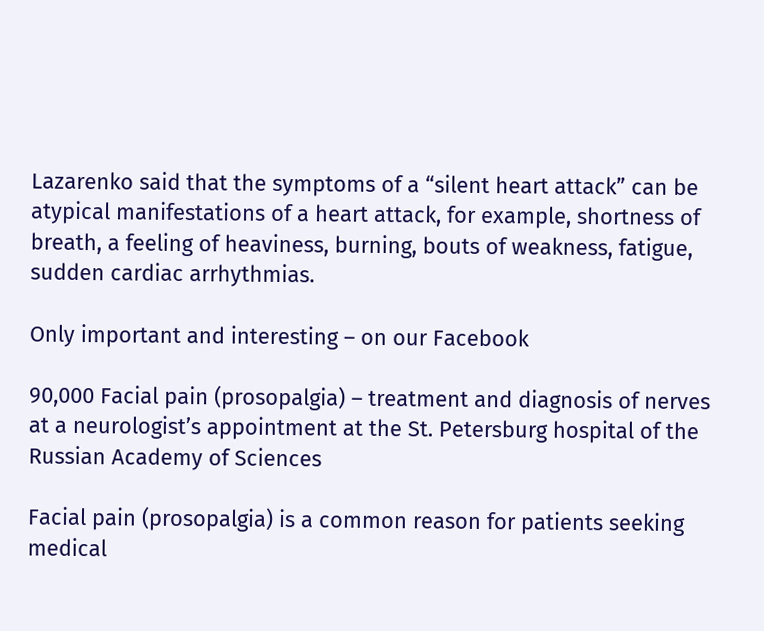Lazarenko said that the symptoms of a “silent heart attack” can be atypical manifestations of a heart attack, for example, shortness of breath, a feeling of heaviness, burning, bouts of weakness, fatigue, sudden cardiac arrhythmias.

Only important and interesting – on our Facebook

90,000 Facial pain (prosopalgia) – treatment and diagnosis of nerves at a neurologist’s appointment at the St. Petersburg hospital of the Russian Academy of Sciences

Facial pain (prosopalgia) is a common reason for patients seeking medical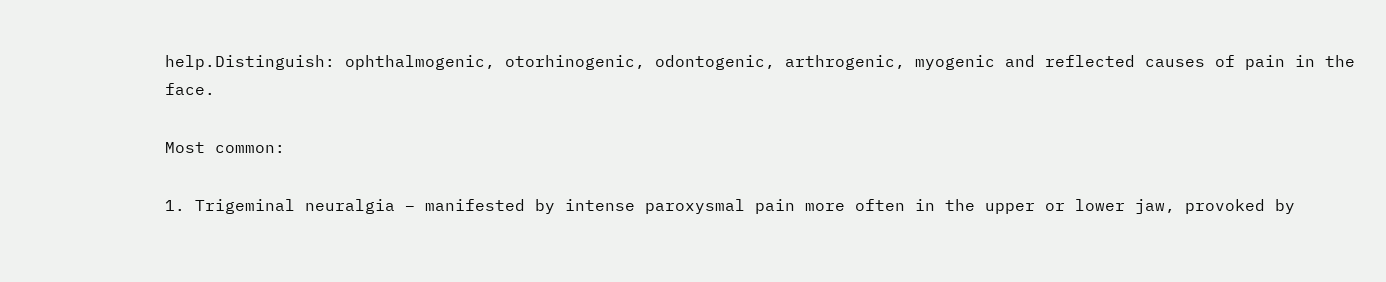help.Distinguish: ophthalmogenic, otorhinogenic, odontogenic, arthrogenic, myogenic and reflected causes of pain in the face.

Most common:

1. Trigeminal neuralgia – manifested by intense paroxysmal pain more often in the upper or lower jaw, provoked by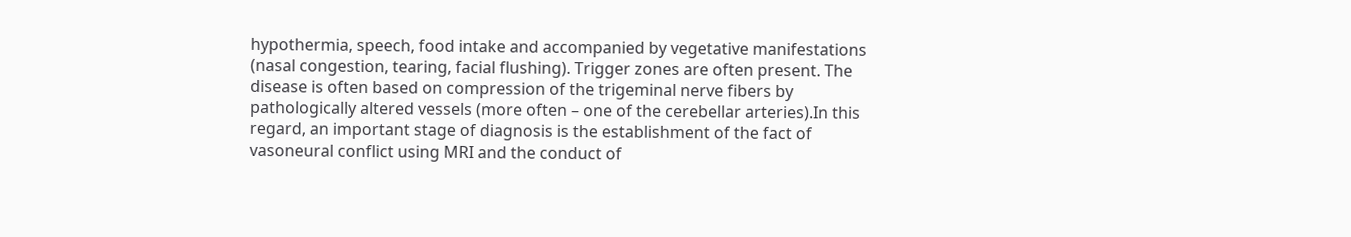hypothermia, speech, food intake and accompanied by vegetative manifestations (nasal congestion, tearing, facial flushing). Trigger zones are often present. The disease is often based on compression of the trigeminal nerve fibers by pathologically altered vessels (more often – one of the cerebellar arteries).In this regard, an important stage of diagnosis is the establishment of the fact of vasoneural conflict using MRI and the conduct of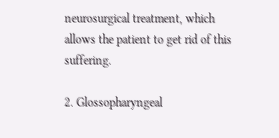neurosurgical treatment, which allows the patient to get rid of this suffering.

2. Glossopharyngeal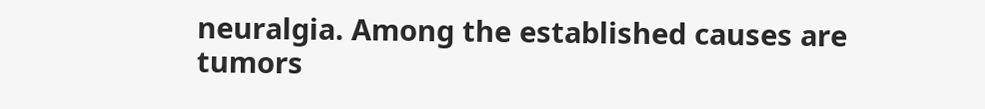neuralgia. Among the established causes are tumors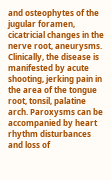and osteophytes of the jugular foramen, cicatricial changes in the nerve root, aneurysms. Clinically, the disease is manifested by acute shooting, jerking pain in the area of the tongue root, tonsil, palatine arch. Paroxysms can be accompanied by heart rhythm disturbances and loss of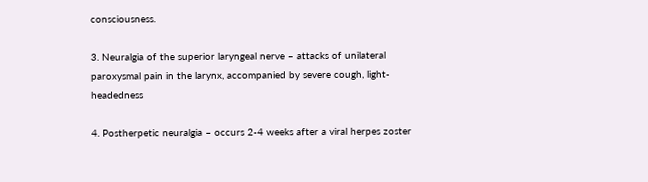consciousness.

3. Neuralgia of the superior laryngeal nerve – attacks of unilateral paroxysmal pain in the larynx, accompanied by severe cough, light-headedness

4. Postherpetic neuralgia – occurs 2-4 weeks after a viral herpes zoster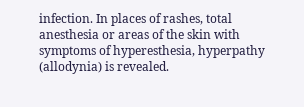infection. In places of rashes, total anesthesia or areas of the skin with symptoms of hyperesthesia, hyperpathy (allodynia) is revealed.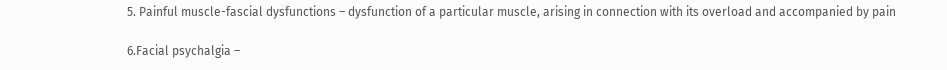5. Painful muscle-fascial dysfunctions – dysfunction of a particular muscle, arising in connection with its overload and accompanied by pain

6.Facial psychalgia –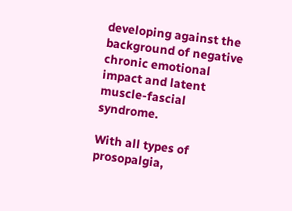developing against the background of negative chronic emotional impact and latent muscle-fascial syndrome.

With all types of prosopalgia,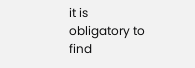it is obligatory to find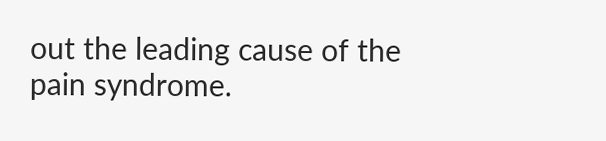out the leading cause of the pain syndrome.